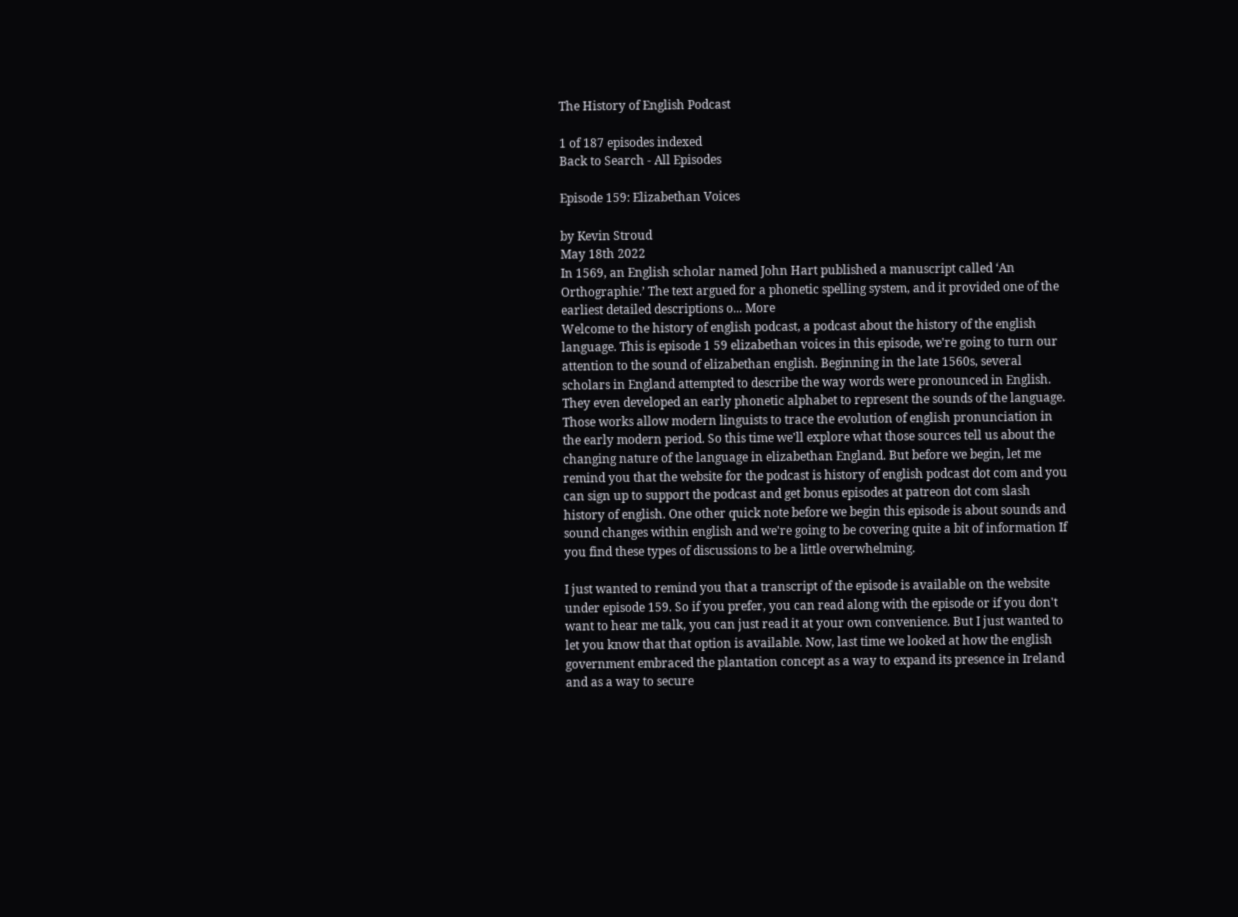The History of English Podcast

1 of 187 episodes indexed
Back to Search - All Episodes

Episode 159: Elizabethan Voices

by Kevin Stroud
May 18th 2022
In 1569, an English scholar named John Hart published a manuscript called ‘An Orthographie.’ The text argued for a phonetic spelling system, and it provided one of the earliest detailed descriptions o... More
Welcome to the history of english podcast, a podcast about the history of the english language. This is episode 1 59 elizabethan voices in this episode, we're going to turn our attention to the sound of elizabethan english. Beginning in the late 1560s, several scholars in England attempted to describe the way words were pronounced in English. They even developed an early phonetic alphabet to represent the sounds of the language. Those works allow modern linguists to trace the evolution of english pronunciation in the early modern period. So this time we'll explore what those sources tell us about the changing nature of the language in elizabethan England. But before we begin, let me remind you that the website for the podcast is history of english podcast dot com and you can sign up to support the podcast and get bonus episodes at patreon dot com slash history of english. One other quick note before we begin this episode is about sounds and sound changes within english and we're going to be covering quite a bit of information If you find these types of discussions to be a little overwhelming.

I just wanted to remind you that a transcript of the episode is available on the website under episode 159. So if you prefer, you can read along with the episode or if you don't want to hear me talk, you can just read it at your own convenience. But I just wanted to let you know that that option is available. Now, last time we looked at how the english government embraced the plantation concept as a way to expand its presence in Ireland and as a way to secure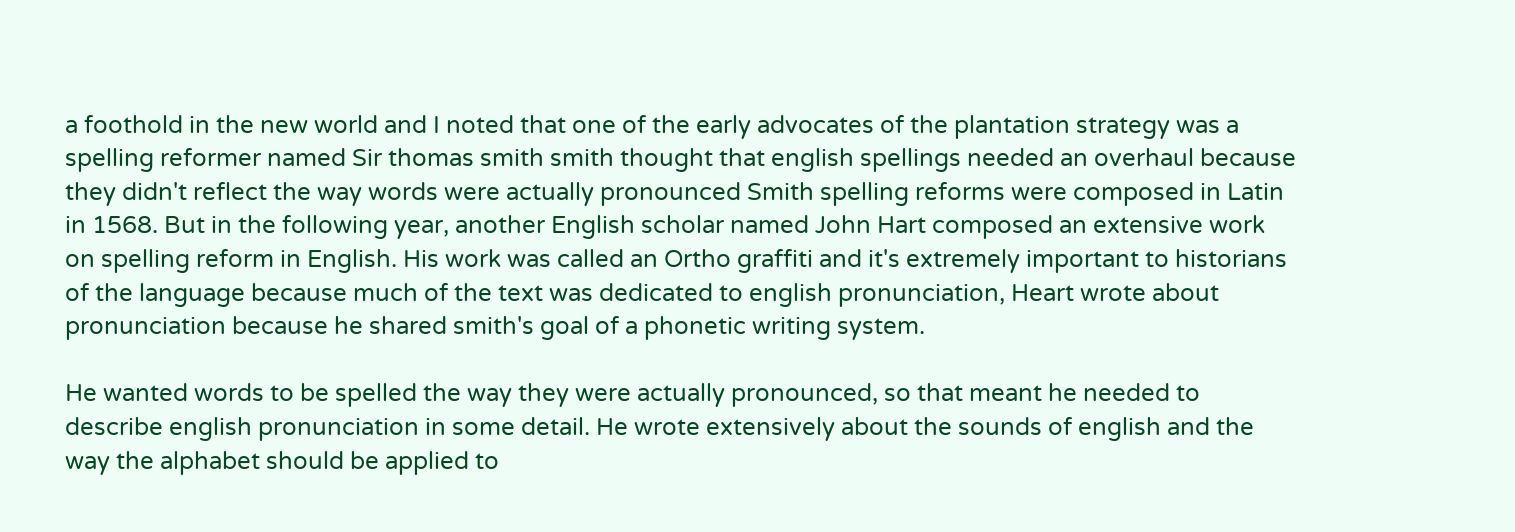a foothold in the new world and I noted that one of the early advocates of the plantation strategy was a spelling reformer named Sir thomas smith smith thought that english spellings needed an overhaul because they didn't reflect the way words were actually pronounced Smith spelling reforms were composed in Latin in 1568. But in the following year, another English scholar named John Hart composed an extensive work on spelling reform in English. His work was called an Ortho graffiti and it's extremely important to historians of the language because much of the text was dedicated to english pronunciation, Heart wrote about pronunciation because he shared smith's goal of a phonetic writing system.

He wanted words to be spelled the way they were actually pronounced, so that meant he needed to describe english pronunciation in some detail. He wrote extensively about the sounds of english and the way the alphabet should be applied to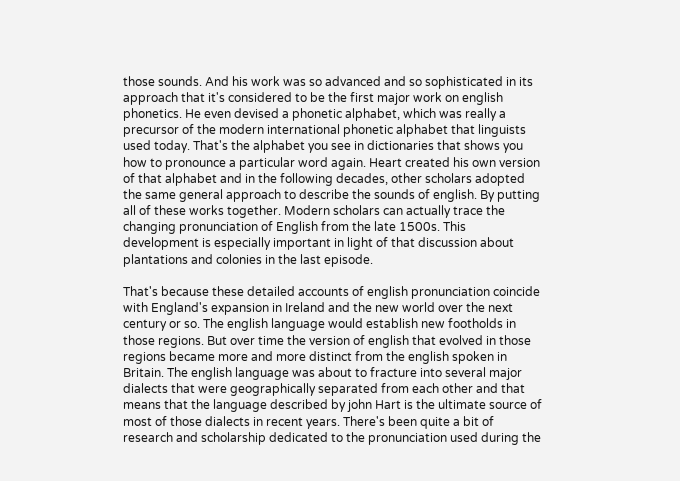those sounds. And his work was so advanced and so sophisticated in its approach that it's considered to be the first major work on english phonetics. He even devised a phonetic alphabet, which was really a precursor of the modern international phonetic alphabet that linguists used today. That's the alphabet you see in dictionaries that shows you how to pronounce a particular word again. Heart created his own version of that alphabet and in the following decades, other scholars adopted the same general approach to describe the sounds of english. By putting all of these works together. Modern scholars can actually trace the changing pronunciation of English from the late 1500s. This development is especially important in light of that discussion about plantations and colonies in the last episode.

That's because these detailed accounts of english pronunciation coincide with England's expansion in Ireland and the new world over the next century or so. The english language would establish new footholds in those regions. But over time the version of english that evolved in those regions became more and more distinct from the english spoken in Britain. The english language was about to fracture into several major dialects that were geographically separated from each other and that means that the language described by john Hart is the ultimate source of most of those dialects in recent years. There's been quite a bit of research and scholarship dedicated to the pronunciation used during the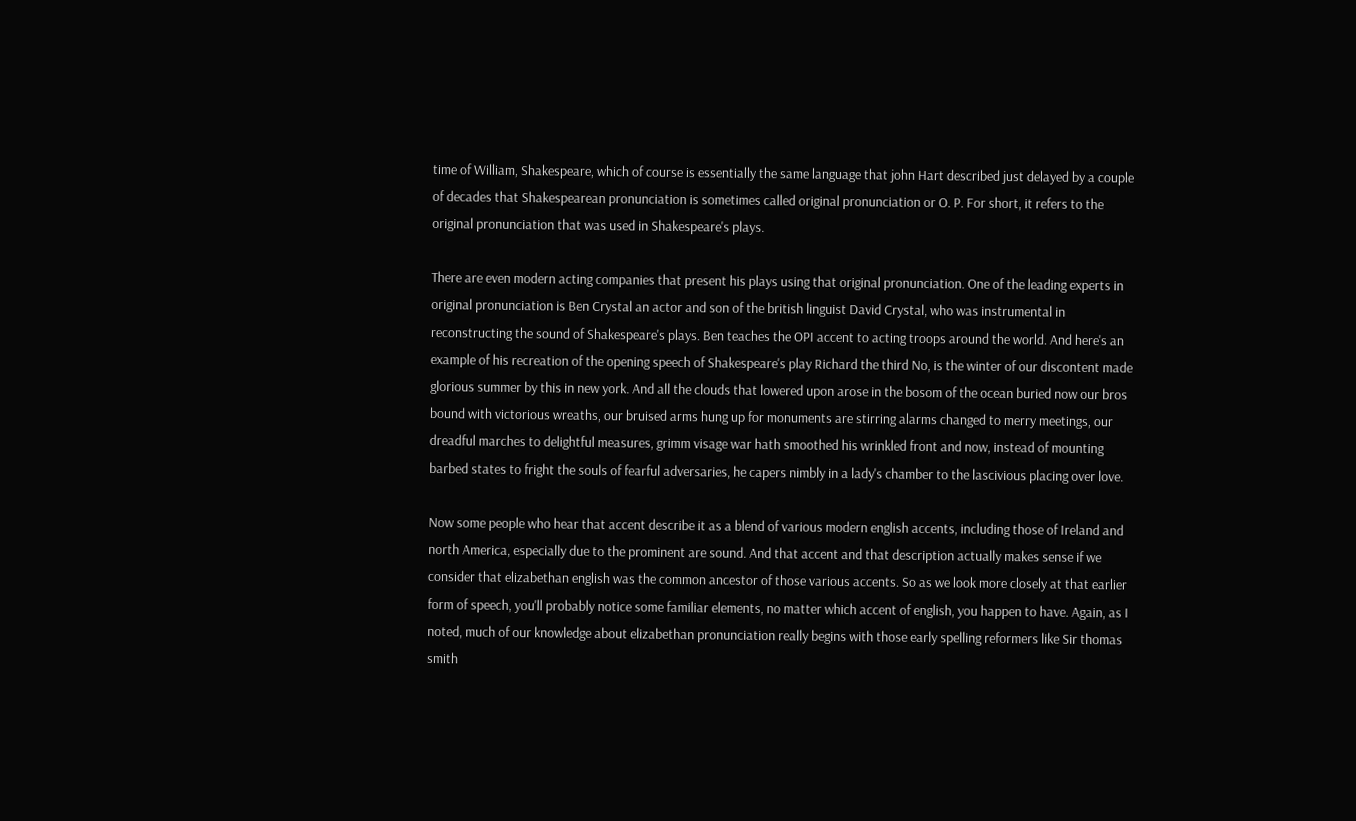time of William, Shakespeare, which of course is essentially the same language that john Hart described just delayed by a couple of decades that Shakespearean pronunciation is sometimes called original pronunciation or O. P. For short, it refers to the original pronunciation that was used in Shakespeare's plays.

There are even modern acting companies that present his plays using that original pronunciation. One of the leading experts in original pronunciation is Ben Crystal an actor and son of the british linguist David Crystal, who was instrumental in reconstructing the sound of Shakespeare's plays. Ben teaches the OPI accent to acting troops around the world. And here's an example of his recreation of the opening speech of Shakespeare's play Richard the third No, is the winter of our discontent made glorious summer by this in new york. And all the clouds that lowered upon arose in the bosom of the ocean buried now our bros bound with victorious wreaths, our bruised arms hung up for monuments are stirring alarms changed to merry meetings, our dreadful marches to delightful measures, grimm visage war hath smoothed his wrinkled front and now, instead of mounting barbed states to fright the souls of fearful adversaries, he capers nimbly in a lady's chamber to the lascivious placing over love.

Now some people who hear that accent describe it as a blend of various modern english accents, including those of Ireland and north America, especially due to the prominent are sound. And that accent and that description actually makes sense if we consider that elizabethan english was the common ancestor of those various accents. So as we look more closely at that earlier form of speech, you'll probably notice some familiar elements, no matter which accent of english, you happen to have. Again, as I noted, much of our knowledge about elizabethan pronunciation really begins with those early spelling reformers like Sir thomas smith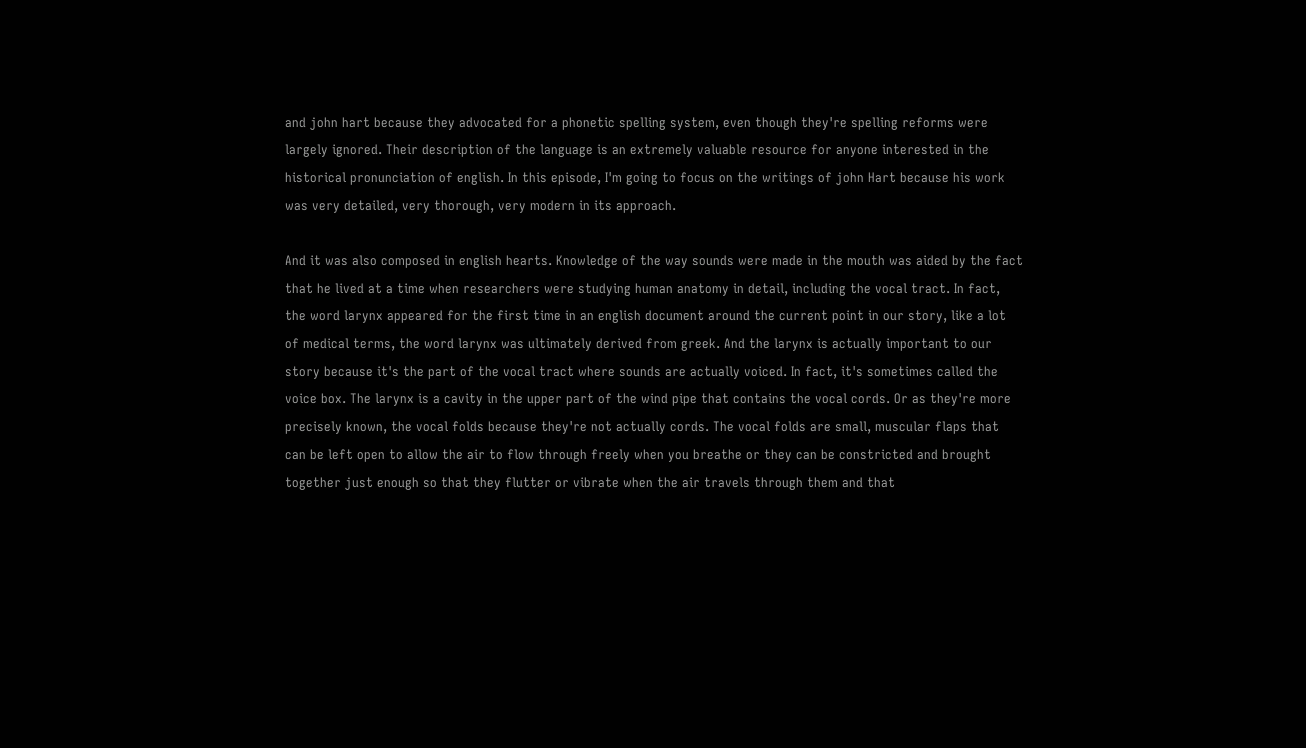and john hart because they advocated for a phonetic spelling system, even though they're spelling reforms were largely ignored. Their description of the language is an extremely valuable resource for anyone interested in the historical pronunciation of english. In this episode, I'm going to focus on the writings of john Hart because his work was very detailed, very thorough, very modern in its approach.

And it was also composed in english hearts. Knowledge of the way sounds were made in the mouth was aided by the fact that he lived at a time when researchers were studying human anatomy in detail, including the vocal tract. In fact, the word larynx appeared for the first time in an english document around the current point in our story, like a lot of medical terms, the word larynx was ultimately derived from greek. And the larynx is actually important to our story because it's the part of the vocal tract where sounds are actually voiced. In fact, it's sometimes called the voice box. The larynx is a cavity in the upper part of the wind pipe that contains the vocal cords. Or as they're more precisely known, the vocal folds because they're not actually cords. The vocal folds are small, muscular flaps that can be left open to allow the air to flow through freely when you breathe or they can be constricted and brought together just enough so that they flutter or vibrate when the air travels through them and that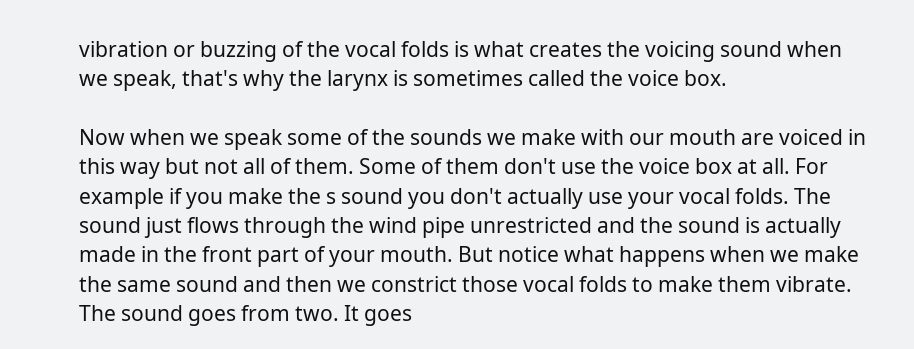vibration or buzzing of the vocal folds is what creates the voicing sound when we speak, that's why the larynx is sometimes called the voice box.

Now when we speak some of the sounds we make with our mouth are voiced in this way but not all of them. Some of them don't use the voice box at all. For example if you make the s sound you don't actually use your vocal folds. The sound just flows through the wind pipe unrestricted and the sound is actually made in the front part of your mouth. But notice what happens when we make the same sound and then we constrict those vocal folds to make them vibrate. The sound goes from two. It goes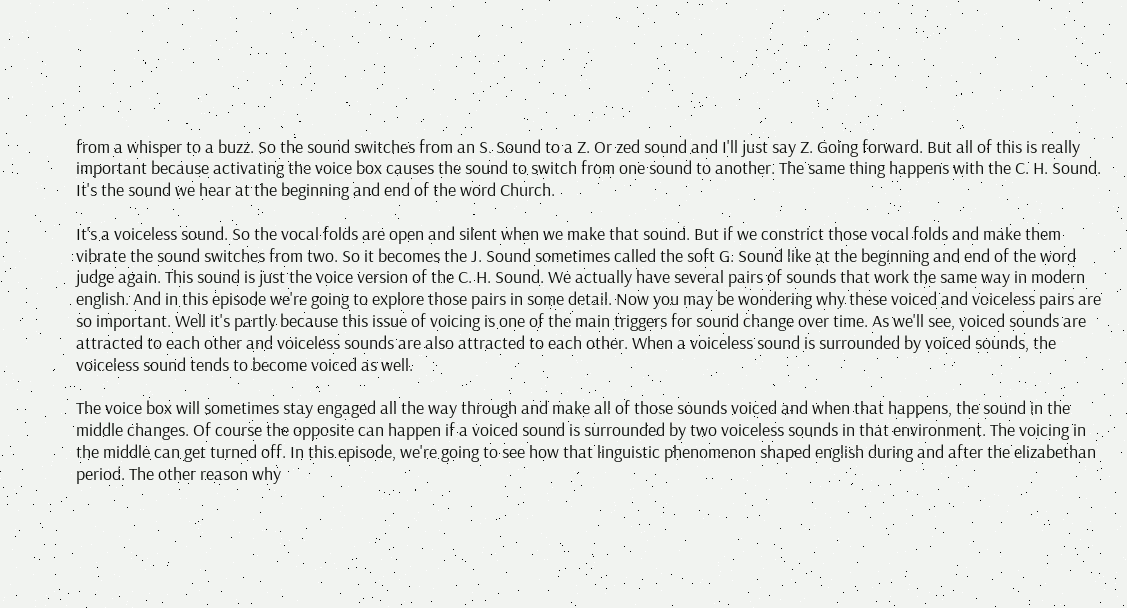from a whisper to a buzz. So the sound switches from an S. Sound to a Z. Or zed sound and I'll just say Z. Going forward. But all of this is really important because activating the voice box causes the sound to switch from one sound to another. The same thing happens with the C. H. Sound. It's the sound we hear at the beginning and end of the word Church.

It's a voiceless sound. So the vocal folds are open and silent when we make that sound. But if we constrict those vocal folds and make them vibrate the sound switches from two. So it becomes the J. Sound sometimes called the soft G. Sound like at the beginning and end of the word judge again. This sound is just the voice version of the C. H. Sound. We actually have several pairs of sounds that work the same way in modern english. And in this episode we're going to explore those pairs in some detail. Now you may be wondering why these voiced and voiceless pairs are so important. Well it's partly because this issue of voicing is one of the main triggers for sound change over time. As we'll see, voiced sounds are attracted to each other and voiceless sounds are also attracted to each other. When a voiceless sound is surrounded by voiced sounds, the voiceless sound tends to become voiced as well.

The voice box will sometimes stay engaged all the way through and make all of those sounds voiced and when that happens, the sound in the middle changes. Of course the opposite can happen if a voiced sound is surrounded by two voiceless sounds in that environment. The voicing in the middle can get turned off. In this episode, we're going to see how that linguistic phenomenon shaped english during and after the elizabethan period. The other reason why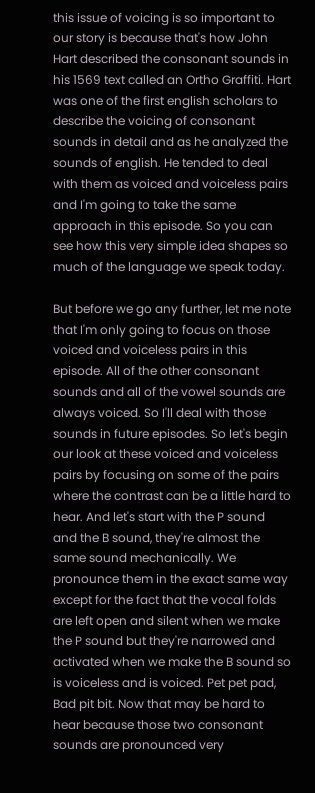this issue of voicing is so important to our story is because that's how John Hart described the consonant sounds in his 1569 text called an Ortho Graffiti. Hart was one of the first english scholars to describe the voicing of consonant sounds in detail and as he analyzed the sounds of english. He tended to deal with them as voiced and voiceless pairs and I'm going to take the same approach in this episode. So you can see how this very simple idea shapes so much of the language we speak today.

But before we go any further, let me note that I'm only going to focus on those voiced and voiceless pairs in this episode. All of the other consonant sounds and all of the vowel sounds are always voiced. So I'll deal with those sounds in future episodes. So let's begin our look at these voiced and voiceless pairs by focusing on some of the pairs where the contrast can be a little hard to hear. And let's start with the P sound and the B sound, they're almost the same sound mechanically. We pronounce them in the exact same way except for the fact that the vocal folds are left open and silent when we make the P sound but they're narrowed and activated when we make the B sound so is voiceless and is voiced. Pet pet pad, Bad pit bit. Now that may be hard to hear because those two consonant sounds are pronounced very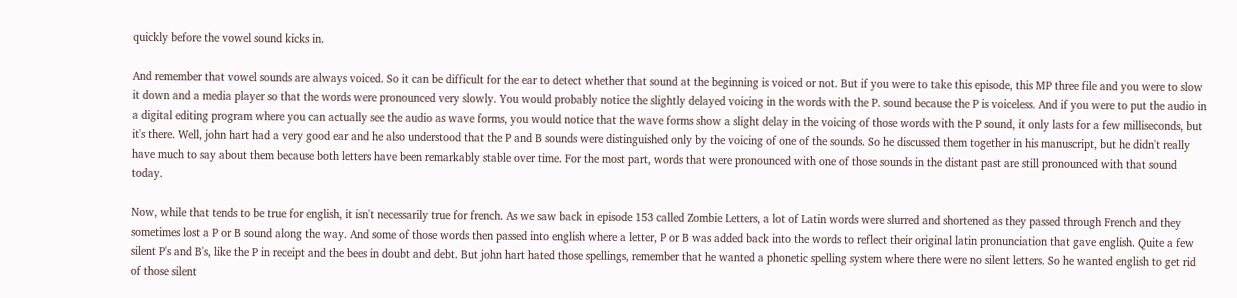quickly before the vowel sound kicks in.

And remember that vowel sounds are always voiced. So it can be difficult for the ear to detect whether that sound at the beginning is voiced or not. But if you were to take this episode, this MP three file and you were to slow it down and a media player so that the words were pronounced very slowly. You would probably notice the slightly delayed voicing in the words with the P. sound because the P is voiceless. And if you were to put the audio in a digital editing program where you can actually see the audio as wave forms, you would notice that the wave forms show a slight delay in the voicing of those words with the P sound, it only lasts for a few milliseconds, but it's there. Well, john hart had a very good ear and he also understood that the P and B sounds were distinguished only by the voicing of one of the sounds. So he discussed them together in his manuscript, but he didn't really have much to say about them because both letters have been remarkably stable over time. For the most part, words that were pronounced with one of those sounds in the distant past are still pronounced with that sound today.

Now, while that tends to be true for english, it isn't necessarily true for french. As we saw back in episode 153 called Zombie Letters, a lot of Latin words were slurred and shortened as they passed through French and they sometimes lost a P or B sound along the way. And some of those words then passed into english where a letter, P or B was added back into the words to reflect their original latin pronunciation that gave english. Quite a few silent P's and B's, like the P in receipt and the bees in doubt and debt. But john hart hated those spellings, remember that he wanted a phonetic spelling system where there were no silent letters. So he wanted english to get rid of those silent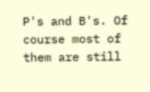P's and B's. Of course most of them are still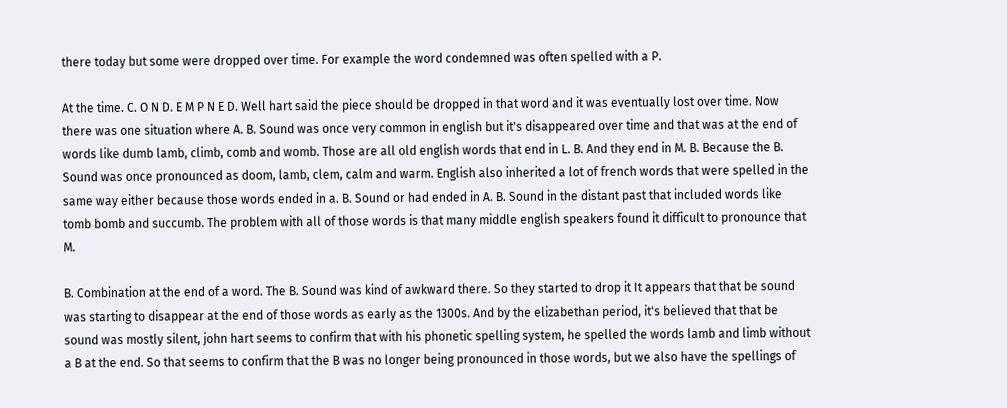there today but some were dropped over time. For example the word condemned was often spelled with a P.

At the time. C. O N D. E M P N E D. Well hart said the piece should be dropped in that word and it was eventually lost over time. Now there was one situation where A. B. Sound was once very common in english but it's disappeared over time and that was at the end of words like dumb lamb, climb, comb and womb. Those are all old english words that end in L. B. And they end in M. B. Because the B. Sound was once pronounced as doom, lamb, clem, calm and warm. English also inherited a lot of french words that were spelled in the same way either because those words ended in a. B. Sound or had ended in A. B. Sound in the distant past that included words like tomb bomb and succumb. The problem with all of those words is that many middle english speakers found it difficult to pronounce that M.

B. Combination at the end of a word. The B. Sound was kind of awkward there. So they started to drop it It appears that that be sound was starting to disappear at the end of those words as early as the 1300s. And by the elizabethan period, it's believed that that be sound was mostly silent, john hart seems to confirm that with his phonetic spelling system, he spelled the words lamb and limb without a B at the end. So that seems to confirm that the B was no longer being pronounced in those words, but we also have the spellings of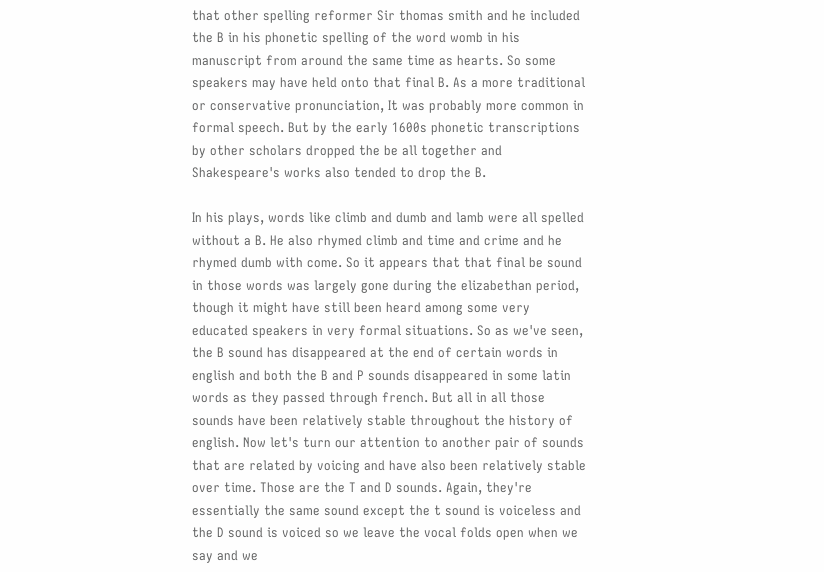that other spelling reformer Sir thomas smith and he included the B in his phonetic spelling of the word womb in his manuscript from around the same time as hearts. So some speakers may have held onto that final B. As a more traditional or conservative pronunciation, It was probably more common in formal speech. But by the early 1600s phonetic transcriptions by other scholars dropped the be all together and Shakespeare's works also tended to drop the B.

In his plays, words like climb and dumb and lamb were all spelled without a B. He also rhymed climb and time and crime and he rhymed dumb with come. So it appears that that final be sound in those words was largely gone during the elizabethan period, though it might have still been heard among some very educated speakers in very formal situations. So as we've seen, the B sound has disappeared at the end of certain words in english and both the B and P sounds disappeared in some latin words as they passed through french. But all in all those sounds have been relatively stable throughout the history of english. Now let's turn our attention to another pair of sounds that are related by voicing and have also been relatively stable over time. Those are the T and D sounds. Again, they're essentially the same sound except the t sound is voiceless and the D sound is voiced so we leave the vocal folds open when we say and we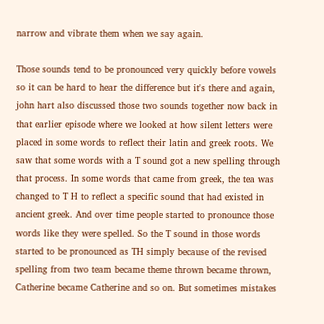narrow and vibrate them when we say again.

Those sounds tend to be pronounced very quickly before vowels so it can be hard to hear the difference but it's there and again, john hart also discussed those two sounds together now back in that earlier episode where we looked at how silent letters were placed in some words to reflect their latin and greek roots. We saw that some words with a T sound got a new spelling through that process. In some words that came from greek, the tea was changed to T H to reflect a specific sound that had existed in ancient greek. And over time people started to pronounce those words like they were spelled. So the T sound in those words started to be pronounced as TH simply because of the revised spelling from two team became theme thrown became thrown, Catherine became Catherine and so on. But sometimes mistakes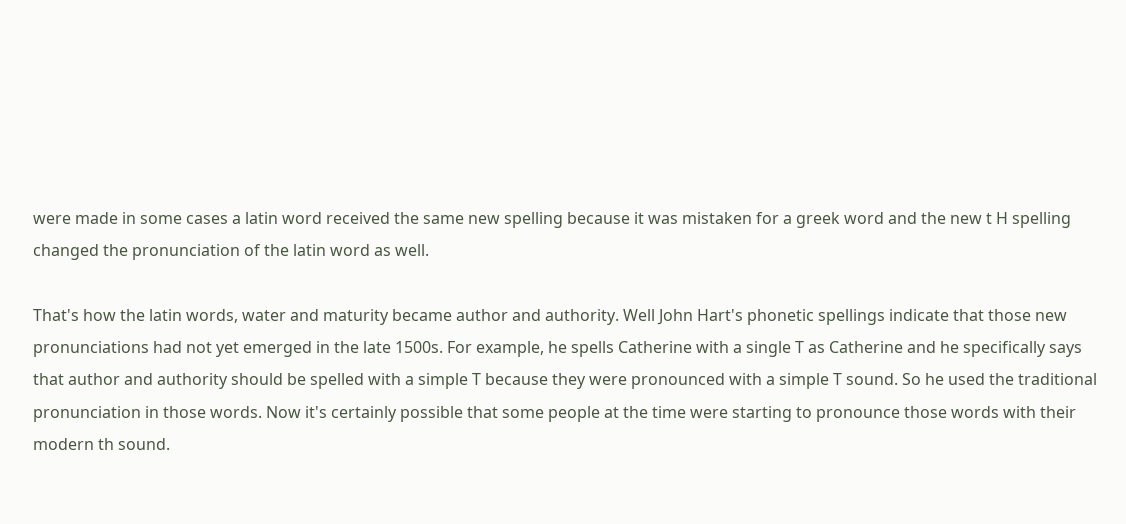were made in some cases a latin word received the same new spelling because it was mistaken for a greek word and the new t H spelling changed the pronunciation of the latin word as well.

That's how the latin words, water and maturity became author and authority. Well John Hart's phonetic spellings indicate that those new pronunciations had not yet emerged in the late 1500s. For example, he spells Catherine with a single T as Catherine and he specifically says that author and authority should be spelled with a simple T because they were pronounced with a simple T sound. So he used the traditional pronunciation in those words. Now it's certainly possible that some people at the time were starting to pronounce those words with their modern th sound.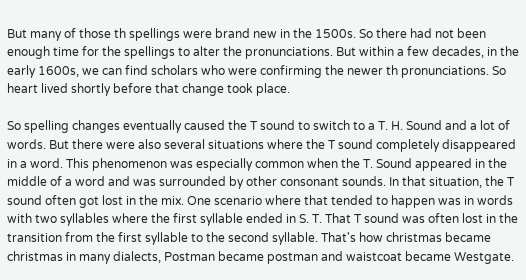But many of those th spellings were brand new in the 1500s. So there had not been enough time for the spellings to alter the pronunciations. But within a few decades, in the early 1600s, we can find scholars who were confirming the newer th pronunciations. So heart lived shortly before that change took place.

So spelling changes eventually caused the T sound to switch to a T. H. Sound and a lot of words. But there were also several situations where the T sound completely disappeared in a word. This phenomenon was especially common when the T. Sound appeared in the middle of a word and was surrounded by other consonant sounds. In that situation, the T sound often got lost in the mix. One scenario where that tended to happen was in words with two syllables where the first syllable ended in S. T. That T sound was often lost in the transition from the first syllable to the second syllable. That's how christmas became christmas in many dialects, Postman became postman and waistcoat became Westgate.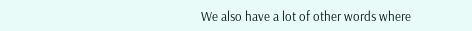We also have a lot of other words where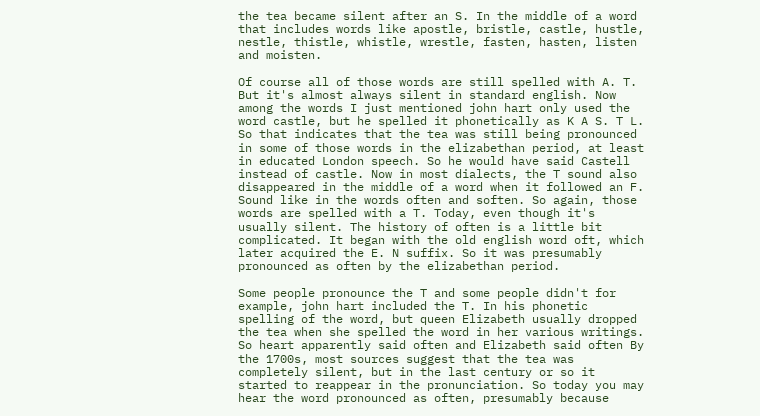the tea became silent after an S. In the middle of a word that includes words like apostle, bristle, castle, hustle, nestle, thistle, whistle, wrestle, fasten, hasten, listen and moisten.

Of course all of those words are still spelled with A. T. But it's almost always silent in standard english. Now among the words I just mentioned john hart only used the word castle, but he spelled it phonetically as K A S. T L. So that indicates that the tea was still being pronounced in some of those words in the elizabethan period, at least in educated London speech. So he would have said Castell instead of castle. Now in most dialects, the T sound also disappeared in the middle of a word when it followed an F. Sound like in the words often and soften. So again, those words are spelled with a T. Today, even though it's usually silent. The history of often is a little bit complicated. It began with the old english word oft, which later acquired the E. N suffix. So it was presumably pronounced as often by the elizabethan period.

Some people pronounce the T and some people didn't for example, john hart included the T. In his phonetic spelling of the word, but queen Elizabeth usually dropped the tea when she spelled the word in her various writings. So heart apparently said often and Elizabeth said often By the 1700s, most sources suggest that the tea was completely silent, but in the last century or so it started to reappear in the pronunciation. So today you may hear the word pronounced as often, presumably because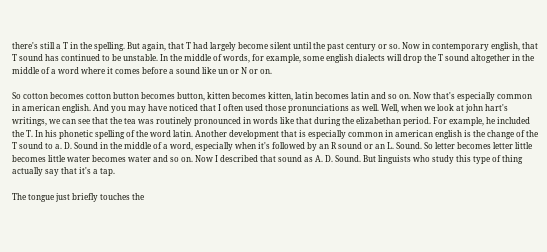there's still a T in the spelling. But again, that T had largely become silent until the past century or so. Now in contemporary english, that T sound has continued to be unstable. In the middle of words, for example, some english dialects will drop the T sound altogether in the middle of a word where it comes before a sound like un or N or on.

So cotton becomes cotton button becomes button, kitten becomes kitten, latin becomes latin and so on. Now that's especially common in american english. And you may have noticed that I often used those pronunciations as well. Well, when we look at john hart's writings, we can see that the tea was routinely pronounced in words like that during the elizabethan period. For example, he included the T. In his phonetic spelling of the word latin. Another development that is especially common in american english is the change of the T sound to a. D. Sound in the middle of a word, especially when it's followed by an R sound or an L. Sound. So letter becomes letter little becomes little water becomes water and so on. Now I described that sound as A. D. Sound. But linguists who study this type of thing actually say that it's a tap.

The tongue just briefly touches the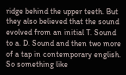ridge behind the upper teeth. But they also believed that the sound evolved from an initial T. Sound to a. D. Sound and then two more of a tap in contemporary english. So something like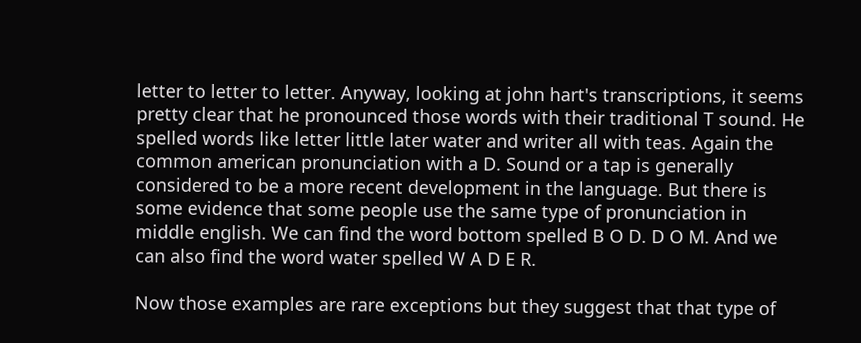letter to letter to letter. Anyway, looking at john hart's transcriptions, it seems pretty clear that he pronounced those words with their traditional T sound. He spelled words like letter little later water and writer all with teas. Again the common american pronunciation with a D. Sound or a tap is generally considered to be a more recent development in the language. But there is some evidence that some people use the same type of pronunciation in middle english. We can find the word bottom spelled B O D. D O M. And we can also find the word water spelled W A D E R.

Now those examples are rare exceptions but they suggest that that type of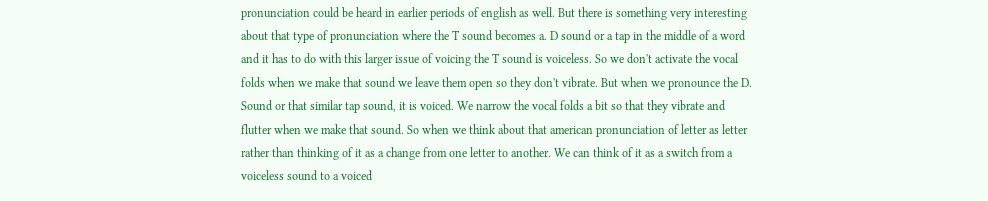pronunciation could be heard in earlier periods of english as well. But there is something very interesting about that type of pronunciation where the T sound becomes a. D sound or a tap in the middle of a word and it has to do with this larger issue of voicing the T sound is voiceless. So we don't activate the vocal folds when we make that sound we leave them open so they don't vibrate. But when we pronounce the D. Sound or that similar tap sound, it is voiced. We narrow the vocal folds a bit so that they vibrate and flutter when we make that sound. So when we think about that american pronunciation of letter as letter rather than thinking of it as a change from one letter to another. We can think of it as a switch from a voiceless sound to a voiced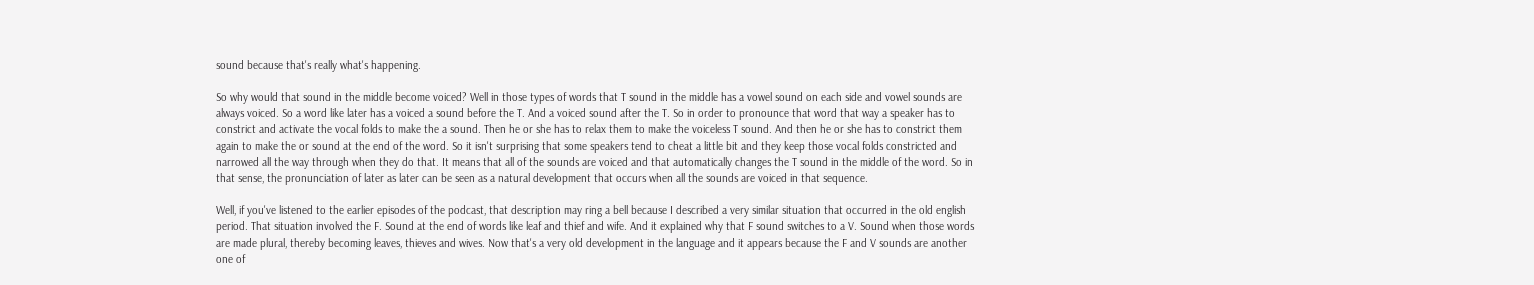sound because that's really what's happening.

So why would that sound in the middle become voiced? Well in those types of words that T sound in the middle has a vowel sound on each side and vowel sounds are always voiced. So a word like later has a voiced a sound before the T. And a voiced sound after the T. So in order to pronounce that word that way a speaker has to constrict and activate the vocal folds to make the a sound. Then he or she has to relax them to make the voiceless T sound. And then he or she has to constrict them again to make the or sound at the end of the word. So it isn't surprising that some speakers tend to cheat a little bit and they keep those vocal folds constricted and narrowed all the way through when they do that. It means that all of the sounds are voiced and that automatically changes the T sound in the middle of the word. So in that sense, the pronunciation of later as later can be seen as a natural development that occurs when all the sounds are voiced in that sequence.

Well, if you've listened to the earlier episodes of the podcast, that description may ring a bell because I described a very similar situation that occurred in the old english period. That situation involved the F. Sound at the end of words like leaf and thief and wife. And it explained why that F sound switches to a V. Sound when those words are made plural, thereby becoming leaves, thieves and wives. Now that's a very old development in the language and it appears because the F and V sounds are another one of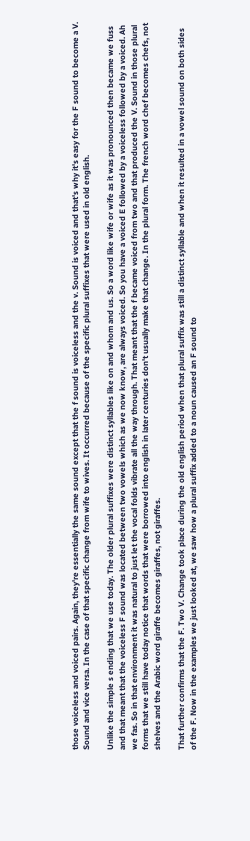those voiceless and voiced pairs. Again, they're essentially the same sound except that the f sound is voiceless and the v. Sound is voiced and that's why it's easy for the F sound to become a V. Sound and vice versa. In the case of that specific change from wife to wives. It occurred because of the specific plural suffixes that were used in old english.

Unlike the simple s ending that we use today. The older plural suffixes were distinct syllables like on and whom and us. So a word like wife or wife as it was pronounced then became we fuss and that meant that the voiceless F sound was located between two vowels which as we now know, are always voiced. So you have a voiced E followed by a voiceless followed by a voiced. Ah we fas. So in that environment it was natural to just let the vocal folds vibrate all the way through. That meant that the f became voiced from two and that produced the V. Sound in those plural forms that we still have today notice that words that were borrowed into english in later centuries don't usually make that change. In the plural form. The french word chef becomes chefs, not shelves and the Arabic word giraffe becomes giraffes, not giraffes.

That further confirms that the F. Two V. Change took place during the old english period when that plural suffix was still a distinct syllable and when it resulted in a vowel sound on both sides of the F. Now in the examples we just looked at, we saw how a plural suffix added to a noun caused an F sound to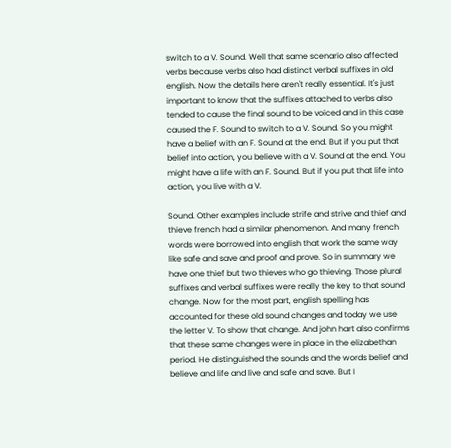switch to a V. Sound. Well that same scenario also affected verbs because verbs also had distinct verbal suffixes in old english. Now the details here aren't really essential. It's just important to know that the suffixes attached to verbs also tended to cause the final sound to be voiced and in this case caused the F. Sound to switch to a V. Sound. So you might have a belief with an F. Sound at the end. But if you put that belief into action, you believe with a V. Sound at the end. You might have a life with an F. Sound. But if you put that life into action, you live with a V.

Sound. Other examples include strife and strive and thief and thieve french had a similar phenomenon. And many french words were borrowed into english that work the same way like safe and save and proof and prove. So in summary we have one thief but two thieves who go thieving. Those plural suffixes and verbal suffixes were really the key to that sound change. Now for the most part, english spelling has accounted for these old sound changes and today we use the letter V. To show that change. And john hart also confirms that these same changes were in place in the elizabethan period. He distinguished the sounds and the words belief and believe and life and live and safe and save. But I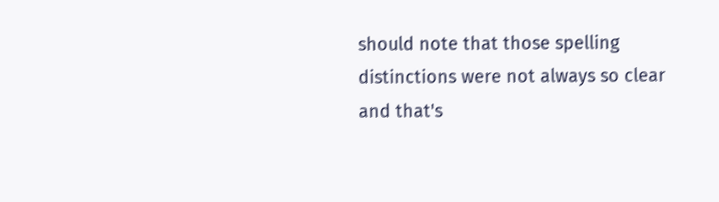should note that those spelling distinctions were not always so clear and that's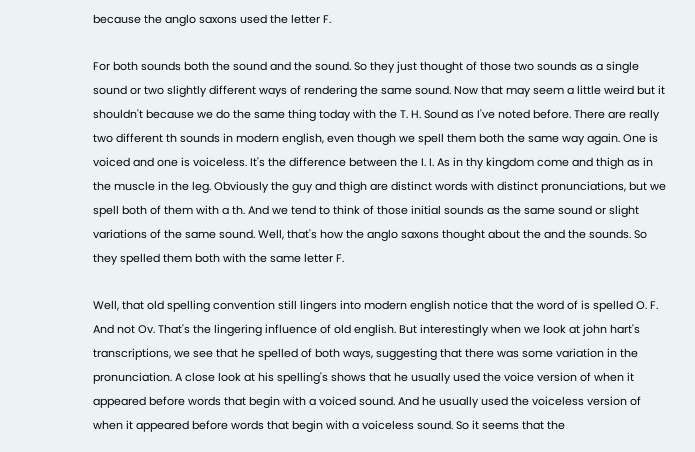because the anglo saxons used the letter F.

For both sounds both the sound and the sound. So they just thought of those two sounds as a single sound or two slightly different ways of rendering the same sound. Now that may seem a little weird but it shouldn't because we do the same thing today with the T. H. Sound as I've noted before. There are really two different th sounds in modern english, even though we spell them both the same way again. One is voiced and one is voiceless. It's the difference between the I. I. As in thy kingdom come and thigh as in the muscle in the leg. Obviously the guy and thigh are distinct words with distinct pronunciations, but we spell both of them with a th. And we tend to think of those initial sounds as the same sound or slight variations of the same sound. Well, that's how the anglo saxons thought about the and the sounds. So they spelled them both with the same letter F.

Well, that old spelling convention still lingers into modern english notice that the word of is spelled O. F. And not Ov. That's the lingering influence of old english. But interestingly when we look at john hart's transcriptions, we see that he spelled of both ways, suggesting that there was some variation in the pronunciation. A close look at his spelling's shows that he usually used the voice version of when it appeared before words that begin with a voiced sound. And he usually used the voiceless version of when it appeared before words that begin with a voiceless sound. So it seems that the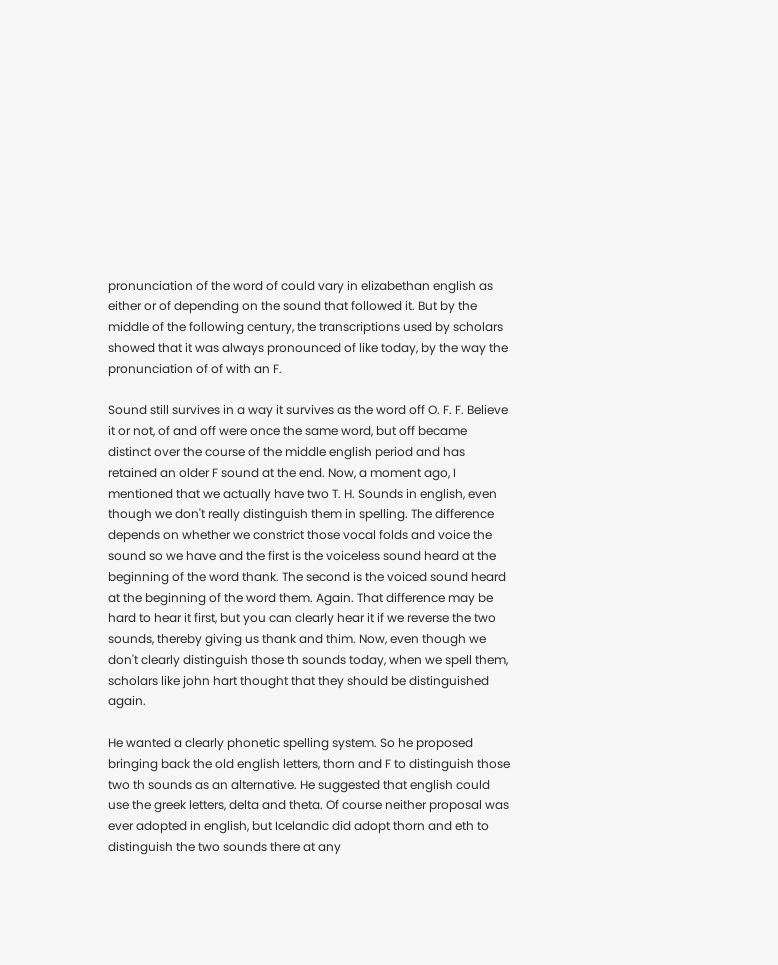pronunciation of the word of could vary in elizabethan english as either or of depending on the sound that followed it. But by the middle of the following century, the transcriptions used by scholars showed that it was always pronounced of like today, by the way the pronunciation of of with an F.

Sound still survives in a way it survives as the word off O. F. F. Believe it or not, of and off were once the same word, but off became distinct over the course of the middle english period and has retained an older F sound at the end. Now, a moment ago, I mentioned that we actually have two T. H. Sounds in english, even though we don't really distinguish them in spelling. The difference depends on whether we constrict those vocal folds and voice the sound so we have and the first is the voiceless sound heard at the beginning of the word thank. The second is the voiced sound heard at the beginning of the word them. Again. That difference may be hard to hear it first, but you can clearly hear it if we reverse the two sounds, thereby giving us thank and thim. Now, even though we don't clearly distinguish those th sounds today, when we spell them, scholars like john hart thought that they should be distinguished again.

He wanted a clearly phonetic spelling system. So he proposed bringing back the old english letters, thorn and F to distinguish those two th sounds as an alternative. He suggested that english could use the greek letters, delta and theta. Of course neither proposal was ever adopted in english, but Icelandic did adopt thorn and eth to distinguish the two sounds there at any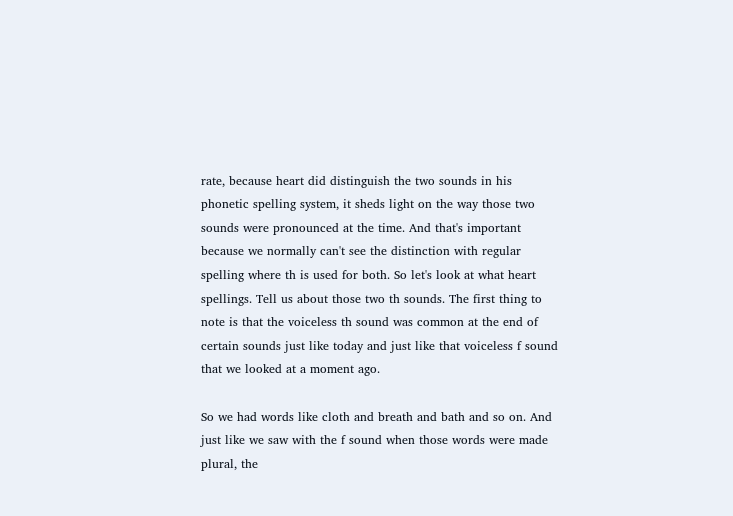rate, because heart did distinguish the two sounds in his phonetic spelling system, it sheds light on the way those two sounds were pronounced at the time. And that's important because we normally can't see the distinction with regular spelling where th is used for both. So let's look at what heart spellings. Tell us about those two th sounds. The first thing to note is that the voiceless th sound was common at the end of certain sounds just like today and just like that voiceless f sound that we looked at a moment ago.

So we had words like cloth and breath and bath and so on. And just like we saw with the f sound when those words were made plural, the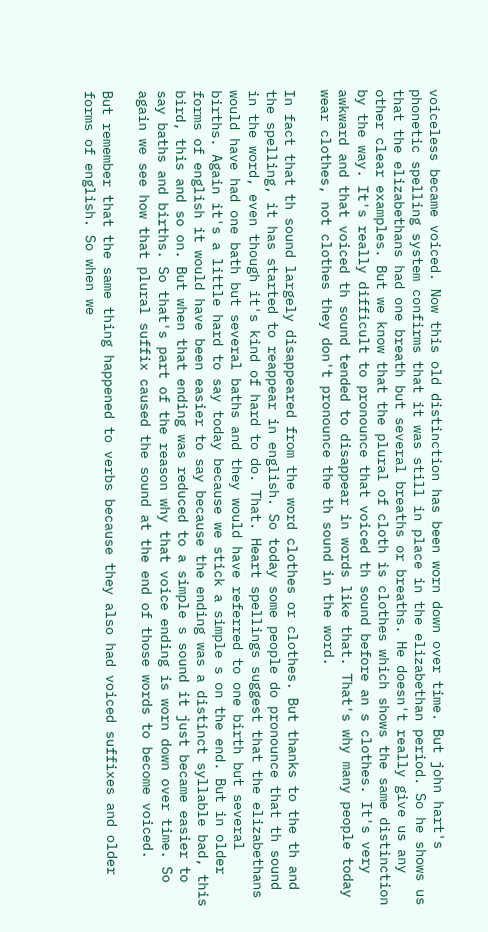voiceless became voiced. Now this old distinction has been worn down over time. But john hart's phonetic spelling system confirms that it was still in place in the elizabethan period. So he shows us that the elizabethans had one breath but several breaths or breaths. He doesn't really give us any other clear examples. But we know that the plural of cloth is clothes which shows the same distinction by the way. It's really difficult to pronounce that voiced th sound before an s clothes. It's very awkward and that voiced th sound tended to disappear in words like that. That's why many people today wear clothes, not clothes they don't pronounce the th sound in the word.

In fact that th sound largely disappeared from the word clothes or clothes. But thanks to the th and the spelling, it has started to reappear in english. So today some people do pronounce that th sound in the word, even though it's kind of hard to do. That. Heart spellings suggest that the elizabethans would have had one bath but several baths and they would have referred to one birth but several births. Again it's a little hard to say today because we stick a simple s on the end. But in older forms of english it would have been easier to say because the ending was a distinct syllable bad, this bird, this and so on. But when that ending was reduced to a simple s sound it just became easier to say baths and births. So that's part of the reason why that voice ending is worn down over time. So again we see how that plural suffix caused the sound at the end of those words to become voiced.

But remember that the same thing happened to verbs because they also had voiced suffixes and older forms of english. So when we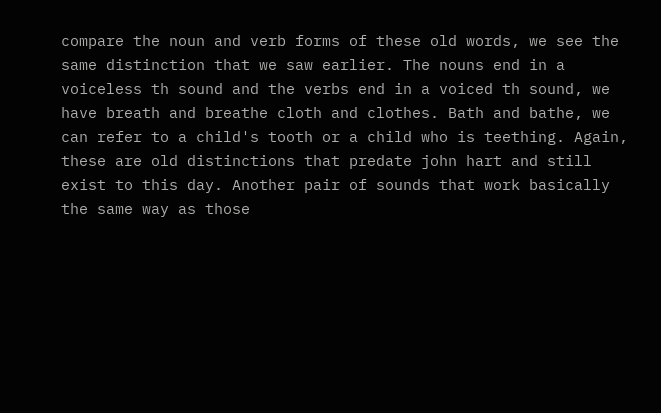compare the noun and verb forms of these old words, we see the same distinction that we saw earlier. The nouns end in a voiceless th sound and the verbs end in a voiced th sound, we have breath and breathe cloth and clothes. Bath and bathe, we can refer to a child's tooth or a child who is teething. Again, these are old distinctions that predate john hart and still exist to this day. Another pair of sounds that work basically the same way as those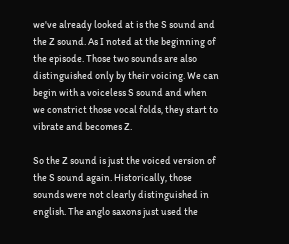we've already looked at is the S sound and the Z sound. As I noted at the beginning of the episode. Those two sounds are also distinguished only by their voicing. We can begin with a voiceless S sound and when we constrict those vocal folds, they start to vibrate and becomes Z.

So the Z sound is just the voiced version of the S sound again. Historically, those sounds were not clearly distinguished in english. The anglo saxons just used the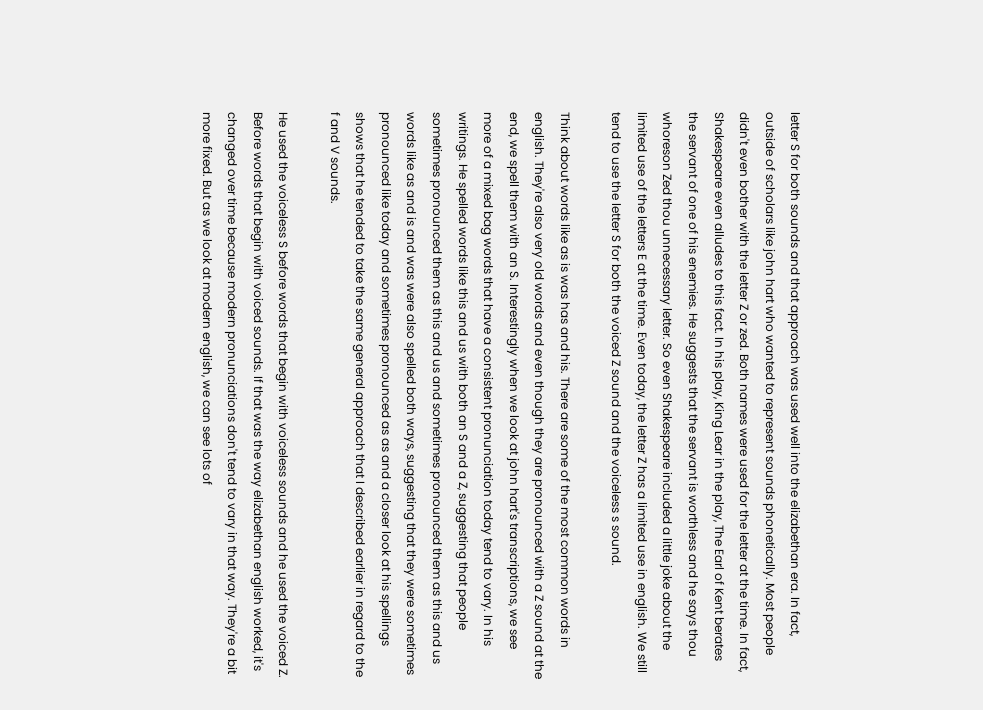letter S for both sounds and that approach was used well into the elizabethan era. In fact, outside of scholars like john hart who wanted to represent sounds phonetically. Most people didn't even bother with the letter Z or zed. Both names were used for the letter at the time. In fact, Shakespeare even alludes to this fact. In his play, King Lear in the play, The Earl of Kent berates the servant of one of his enemies. He suggests that the servant is worthless and he says thou whoreson Zed thou unnecessary letter. So even Shakespeare included a little joke about the limited use of the letters E at the time. Even today, the letter Z has a limited use in english. We still tend to use the letter S for both the voiced Z sound and the voiceless s sound.

Think about words like as is was has and his. There are some of the most common words in english. They're also very old words and even though they are pronounced with a Z sound at the end, we spell them with an S. Interestingly when we look at john hart's transcriptions, we see more of a mixed bag words that have a consistent pronunciation today tend to vary. In his writings. He spelled words like this and us with both an S and a Z, suggesting that people sometimes pronounced them as this and us and sometimes pronounced them as this and us words like as and is and was were also spelled both ways, suggesting that they were sometimes pronounced like today and sometimes pronounced as as and a closer look at his spellings shows that he tended to take the same general approach that I described earlier in regard to the f and V sounds.

He used the voiceless S before words that begin with voiceless sounds and he used the voiced Z. Before words that begin with voiced sounds. If that was the way elizabethan english worked, it's changed over time because modern pronunciations don't tend to vary in that way. They're a bit more fixed. But as we look at modern english, we can see lots of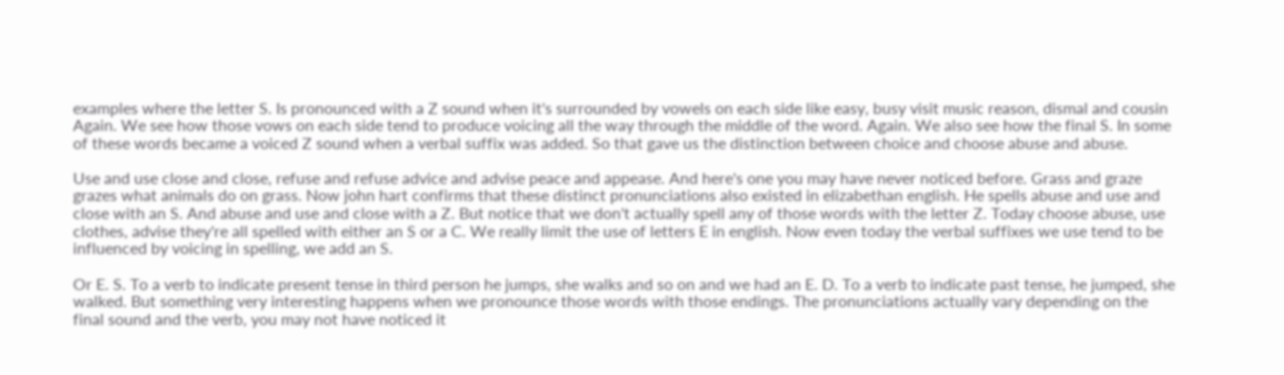examples where the letter S. Is pronounced with a Z sound when it's surrounded by vowels on each side like easy, busy visit music reason, dismal and cousin Again. We see how those vows on each side tend to produce voicing all the way through the middle of the word. Again. We also see how the final S. In some of these words became a voiced Z sound when a verbal suffix was added. So that gave us the distinction between choice and choose abuse and abuse.

Use and use close and close, refuse and refuse advice and advise peace and appease. And here's one you may have never noticed before. Grass and graze grazes what animals do on grass. Now john hart confirms that these distinct pronunciations also existed in elizabethan english. He spells abuse and use and close with an S. And abuse and use and close with a Z. But notice that we don't actually spell any of those words with the letter Z. Today choose abuse, use clothes, advise they're all spelled with either an S or a C. We really limit the use of letters E in english. Now even today the verbal suffixes we use tend to be influenced by voicing in spelling, we add an S.

Or E. S. To a verb to indicate present tense in third person he jumps, she walks and so on and we had an E. D. To a verb to indicate past tense, he jumped, she walked. But something very interesting happens when we pronounce those words with those endings. The pronunciations actually vary depending on the final sound and the verb, you may not have noticed it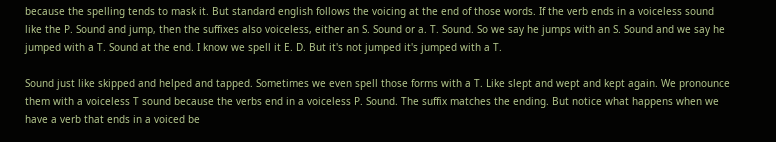because the spelling tends to mask it. But standard english follows the voicing at the end of those words. If the verb ends in a voiceless sound like the P. Sound and jump, then the suffixes also voiceless, either an S. Sound or a. T. Sound. So we say he jumps with an S. Sound and we say he jumped with a T. Sound at the end. I know we spell it E. D. But it's not jumped it's jumped with a T.

Sound just like skipped and helped and tapped. Sometimes we even spell those forms with a T. Like slept and wept and kept again. We pronounce them with a voiceless T sound because the verbs end in a voiceless P. Sound. The suffix matches the ending. But notice what happens when we have a verb that ends in a voiced be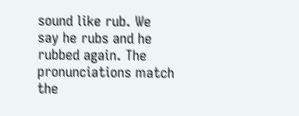sound like rub. We say he rubs and he rubbed again. The pronunciations match the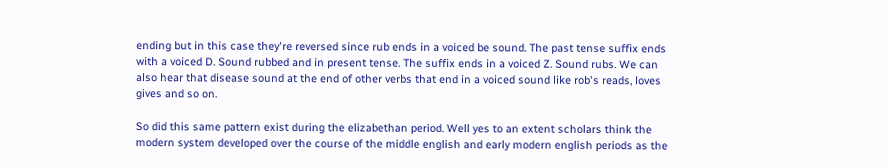ending but in this case they're reversed since rub ends in a voiced be sound. The past tense suffix ends with a voiced D. Sound rubbed and in present tense. The suffix ends in a voiced Z. Sound rubs. We can also hear that disease sound at the end of other verbs that end in a voiced sound like rob's reads, loves gives and so on.

So did this same pattern exist during the elizabethan period. Well yes to an extent scholars think the modern system developed over the course of the middle english and early modern english periods as the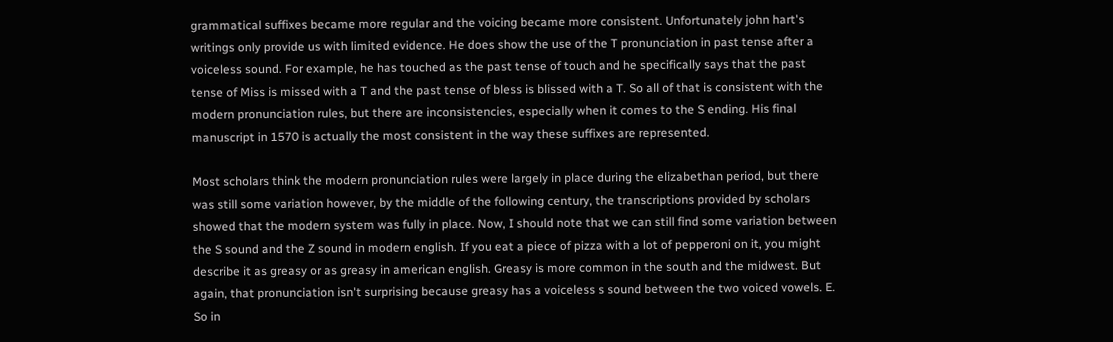grammatical suffixes became more regular and the voicing became more consistent. Unfortunately john hart's writings only provide us with limited evidence. He does show the use of the T pronunciation in past tense after a voiceless sound. For example, he has touched as the past tense of touch and he specifically says that the past tense of Miss is missed with a T and the past tense of bless is blissed with a T. So all of that is consistent with the modern pronunciation rules, but there are inconsistencies, especially when it comes to the S ending. His final manuscript in 1570 is actually the most consistent in the way these suffixes are represented.

Most scholars think the modern pronunciation rules were largely in place during the elizabethan period, but there was still some variation however, by the middle of the following century, the transcriptions provided by scholars showed that the modern system was fully in place. Now, I should note that we can still find some variation between the S sound and the Z sound in modern english. If you eat a piece of pizza with a lot of pepperoni on it, you might describe it as greasy or as greasy in american english. Greasy is more common in the south and the midwest. But again, that pronunciation isn't surprising because greasy has a voiceless s sound between the two voiced vowels. E. So in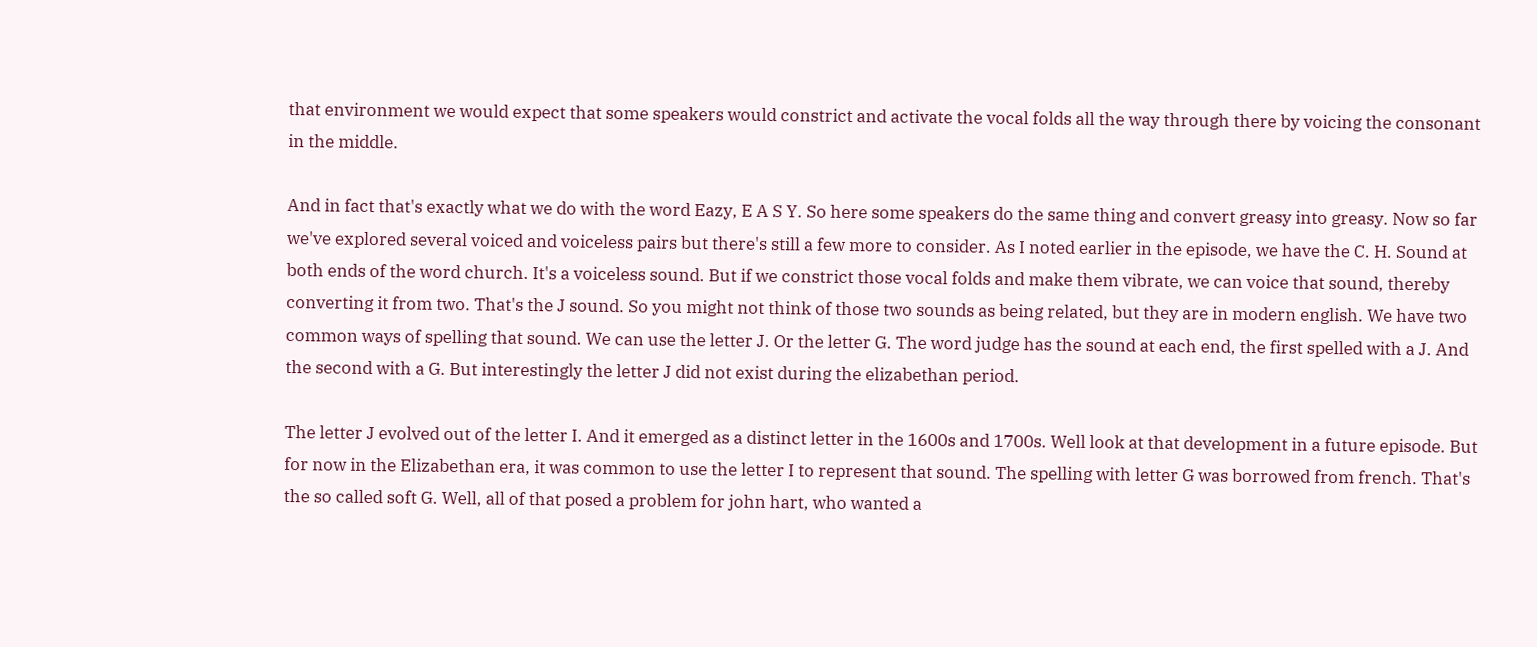that environment we would expect that some speakers would constrict and activate the vocal folds all the way through there by voicing the consonant in the middle.

And in fact that's exactly what we do with the word Eazy, E A S Y. So here some speakers do the same thing and convert greasy into greasy. Now so far we've explored several voiced and voiceless pairs but there's still a few more to consider. As I noted earlier in the episode, we have the C. H. Sound at both ends of the word church. It's a voiceless sound. But if we constrict those vocal folds and make them vibrate, we can voice that sound, thereby converting it from two. That's the J sound. So you might not think of those two sounds as being related, but they are in modern english. We have two common ways of spelling that sound. We can use the letter J. Or the letter G. The word judge has the sound at each end, the first spelled with a J. And the second with a G. But interestingly the letter J did not exist during the elizabethan period.

The letter J evolved out of the letter I. And it emerged as a distinct letter in the 1600s and 1700s. Well look at that development in a future episode. But for now in the Elizabethan era, it was common to use the letter I to represent that sound. The spelling with letter G was borrowed from french. That's the so called soft G. Well, all of that posed a problem for john hart, who wanted a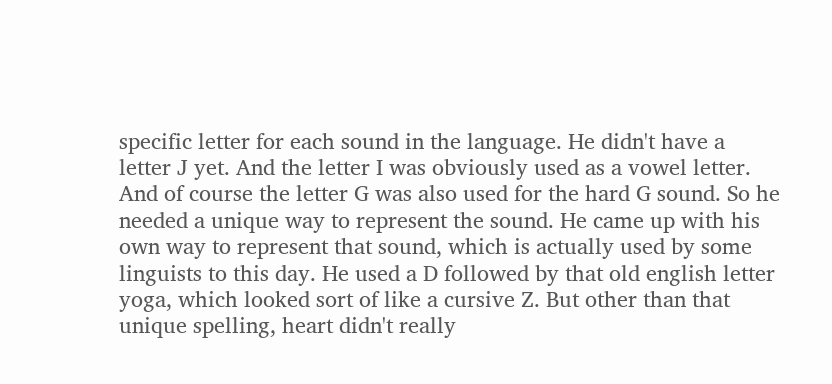specific letter for each sound in the language. He didn't have a letter J yet. And the letter I was obviously used as a vowel letter. And of course the letter G was also used for the hard G sound. So he needed a unique way to represent the sound. He came up with his own way to represent that sound, which is actually used by some linguists to this day. He used a D followed by that old english letter yoga, which looked sort of like a cursive Z. But other than that unique spelling, heart didn't really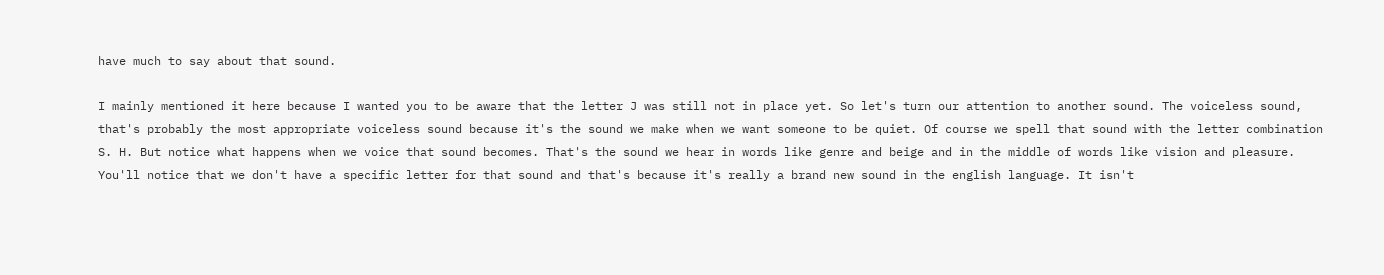have much to say about that sound.

I mainly mentioned it here because I wanted you to be aware that the letter J was still not in place yet. So let's turn our attention to another sound. The voiceless sound, that's probably the most appropriate voiceless sound because it's the sound we make when we want someone to be quiet. Of course we spell that sound with the letter combination S. H. But notice what happens when we voice that sound becomes. That's the sound we hear in words like genre and beige and in the middle of words like vision and pleasure. You'll notice that we don't have a specific letter for that sound and that's because it's really a brand new sound in the english language. It isn't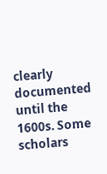clearly documented until the 1600s. Some scholars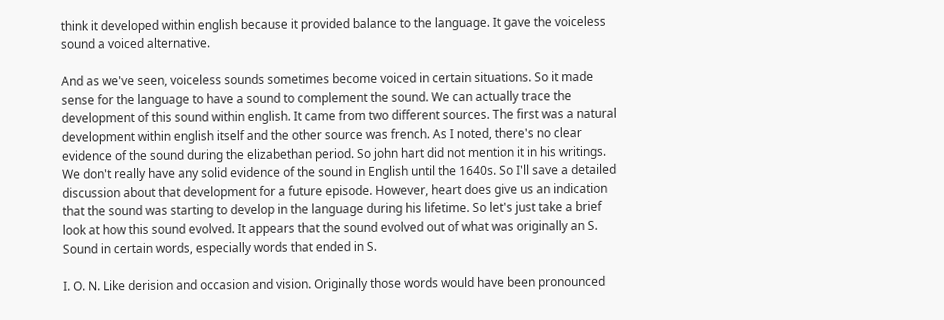think it developed within english because it provided balance to the language. It gave the voiceless sound a voiced alternative.

And as we've seen, voiceless sounds sometimes become voiced in certain situations. So it made sense for the language to have a sound to complement the sound. We can actually trace the development of this sound within english. It came from two different sources. The first was a natural development within english itself and the other source was french. As I noted, there's no clear evidence of the sound during the elizabethan period. So john hart did not mention it in his writings. We don't really have any solid evidence of the sound in English until the 1640s. So I'll save a detailed discussion about that development for a future episode. However, heart does give us an indication that the sound was starting to develop in the language during his lifetime. So let's just take a brief look at how this sound evolved. It appears that the sound evolved out of what was originally an S. Sound in certain words, especially words that ended in S.

I. O. N. Like derision and occasion and vision. Originally those words would have been pronounced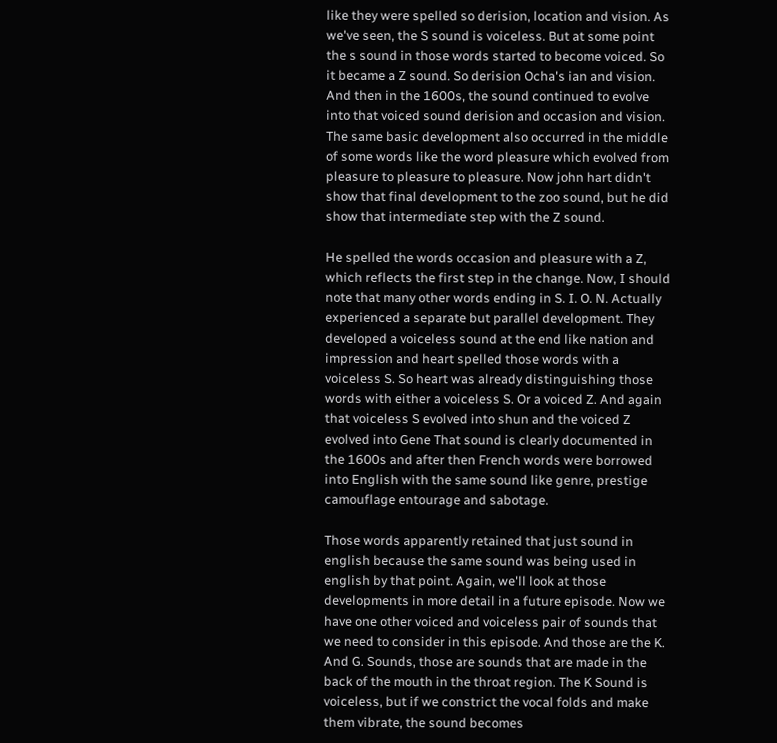like they were spelled so derision, location and vision. As we've seen, the S sound is voiceless. But at some point the s sound in those words started to become voiced. So it became a Z sound. So derision Ocha's ian and vision. And then in the 1600s, the sound continued to evolve into that voiced sound derision and occasion and vision. The same basic development also occurred in the middle of some words like the word pleasure which evolved from pleasure to pleasure to pleasure. Now john hart didn't show that final development to the zoo sound, but he did show that intermediate step with the Z sound.

He spelled the words occasion and pleasure with a Z, which reflects the first step in the change. Now, I should note that many other words ending in S. I. O. N. Actually experienced a separate but parallel development. They developed a voiceless sound at the end like nation and impression and heart spelled those words with a voiceless S. So heart was already distinguishing those words with either a voiceless S. Or a voiced Z. And again that voiceless S evolved into shun and the voiced Z evolved into Gene That sound is clearly documented in the 1600s and after then French words were borrowed into English with the same sound like genre, prestige camouflage entourage and sabotage.

Those words apparently retained that just sound in english because the same sound was being used in english by that point. Again, we'll look at those developments in more detail in a future episode. Now we have one other voiced and voiceless pair of sounds that we need to consider in this episode. And those are the K. And G. Sounds, those are sounds that are made in the back of the mouth in the throat region. The K Sound is voiceless, but if we constrict the vocal folds and make them vibrate, the sound becomes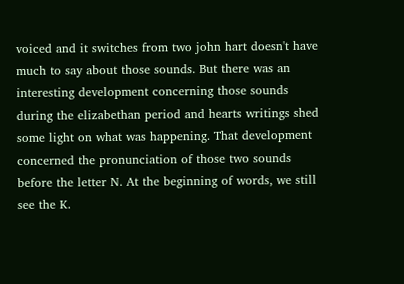voiced and it switches from two john hart doesn't have much to say about those sounds. But there was an interesting development concerning those sounds during the elizabethan period and hearts writings shed some light on what was happening. That development concerned the pronunciation of those two sounds before the letter N. At the beginning of words, we still see the K.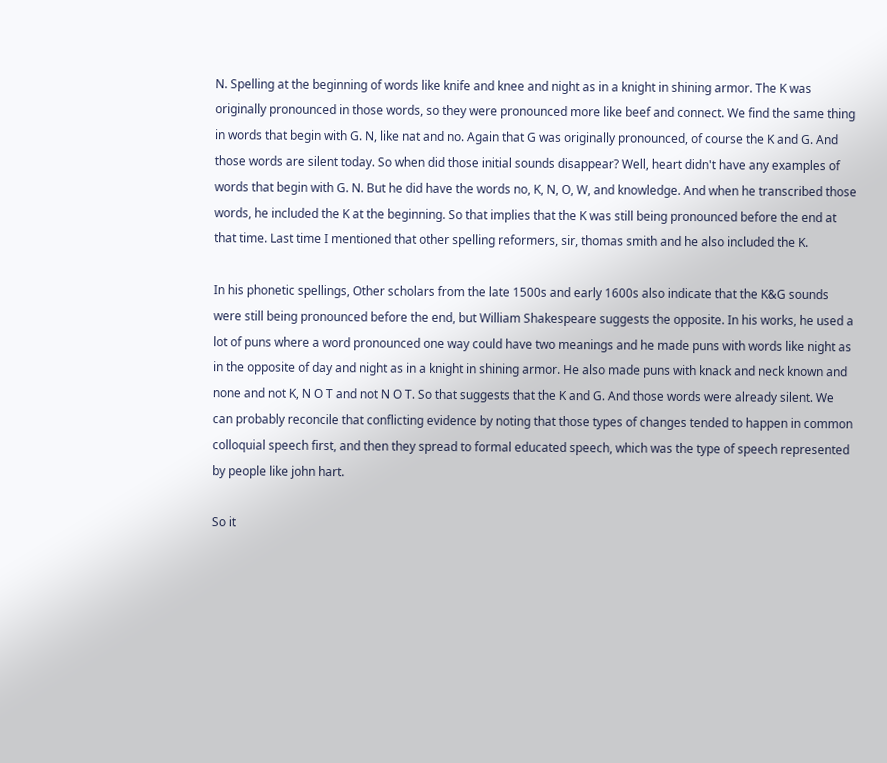N. Spelling at the beginning of words like knife and knee and night as in a knight in shining armor. The K was originally pronounced in those words, so they were pronounced more like beef and connect. We find the same thing in words that begin with G. N, like nat and no. Again that G was originally pronounced, of course the K and G. And those words are silent today. So when did those initial sounds disappear? Well, heart didn't have any examples of words that begin with G. N. But he did have the words no, K, N, O, W, and knowledge. And when he transcribed those words, he included the K at the beginning. So that implies that the K was still being pronounced before the end at that time. Last time I mentioned that other spelling reformers, sir, thomas smith and he also included the K.

In his phonetic spellings, Other scholars from the late 1500s and early 1600s also indicate that the K&G sounds were still being pronounced before the end, but William Shakespeare suggests the opposite. In his works, he used a lot of puns where a word pronounced one way could have two meanings and he made puns with words like night as in the opposite of day and night as in a knight in shining armor. He also made puns with knack and neck known and none and not K, N O T and not N O T. So that suggests that the K and G. And those words were already silent. We can probably reconcile that conflicting evidence by noting that those types of changes tended to happen in common colloquial speech first, and then they spread to formal educated speech, which was the type of speech represented by people like john hart.

So it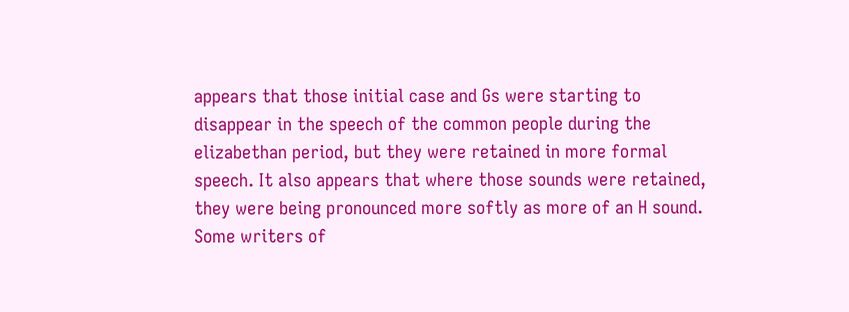appears that those initial case and Gs were starting to disappear in the speech of the common people during the elizabethan period, but they were retained in more formal speech. It also appears that where those sounds were retained, they were being pronounced more softly as more of an H sound. Some writers of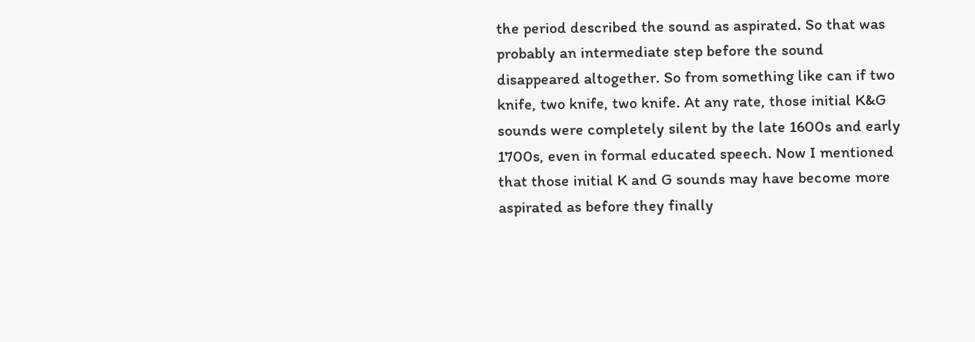the period described the sound as aspirated. So that was probably an intermediate step before the sound disappeared altogether. So from something like can if two knife, two knife, two knife. At any rate, those initial K&G sounds were completely silent by the late 1600s and early 1700s, even in formal educated speech. Now I mentioned that those initial K and G sounds may have become more aspirated as before they finally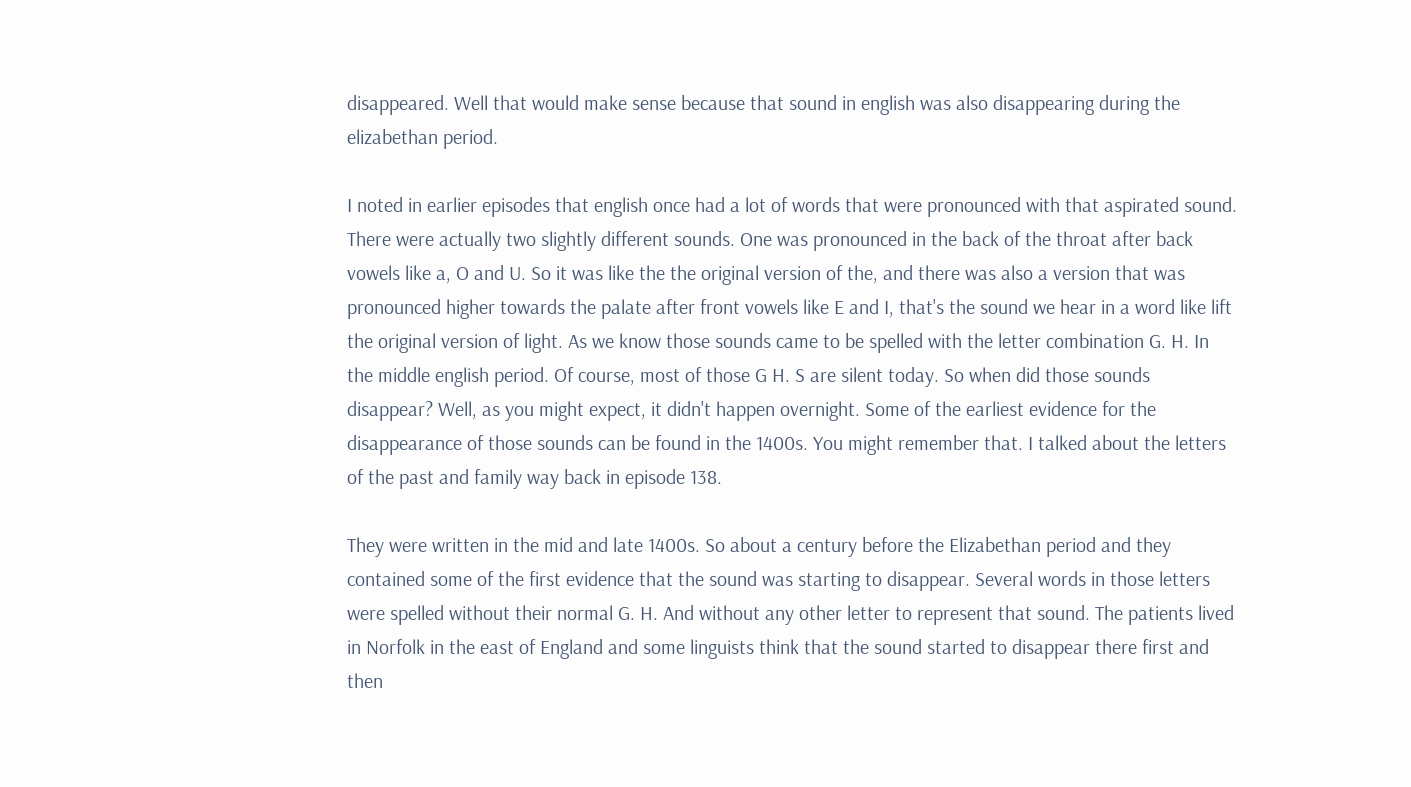disappeared. Well that would make sense because that sound in english was also disappearing during the elizabethan period.

I noted in earlier episodes that english once had a lot of words that were pronounced with that aspirated sound. There were actually two slightly different sounds. One was pronounced in the back of the throat after back vowels like a, O and U. So it was like the the original version of the, and there was also a version that was pronounced higher towards the palate after front vowels like E and I, that's the sound we hear in a word like lift the original version of light. As we know those sounds came to be spelled with the letter combination G. H. In the middle english period. Of course, most of those G H. S are silent today. So when did those sounds disappear? Well, as you might expect, it didn't happen overnight. Some of the earliest evidence for the disappearance of those sounds can be found in the 1400s. You might remember that. I talked about the letters of the past and family way back in episode 138.

They were written in the mid and late 1400s. So about a century before the Elizabethan period and they contained some of the first evidence that the sound was starting to disappear. Several words in those letters were spelled without their normal G. H. And without any other letter to represent that sound. The patients lived in Norfolk in the east of England and some linguists think that the sound started to disappear there first and then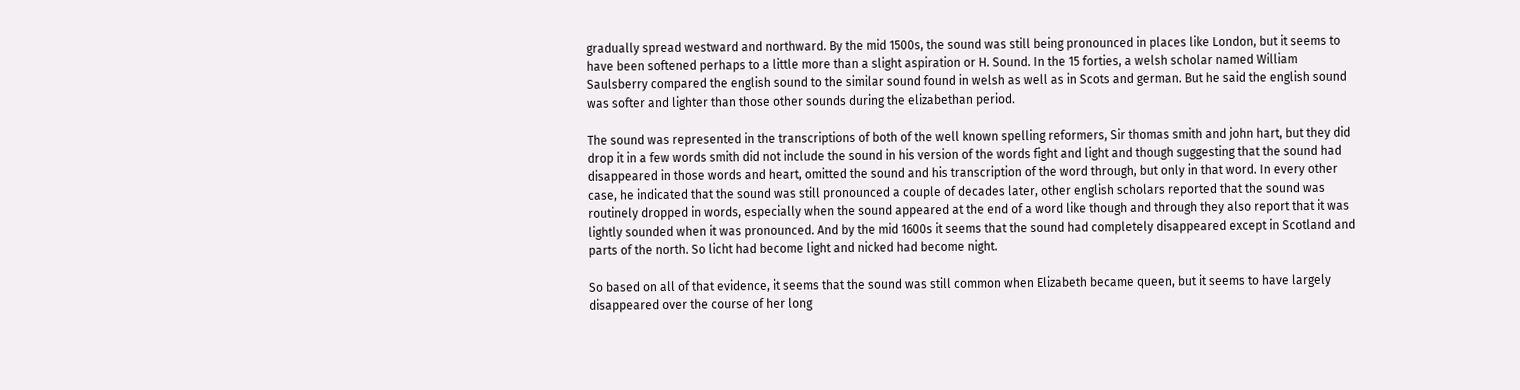gradually spread westward and northward. By the mid 1500s, the sound was still being pronounced in places like London, but it seems to have been softened perhaps to a little more than a slight aspiration or H. Sound. In the 15 forties, a welsh scholar named William Saulsberry compared the english sound to the similar sound found in welsh as well as in Scots and german. But he said the english sound was softer and lighter than those other sounds during the elizabethan period.

The sound was represented in the transcriptions of both of the well known spelling reformers, Sir thomas smith and john hart, but they did drop it in a few words smith did not include the sound in his version of the words fight and light and though suggesting that the sound had disappeared in those words and heart, omitted the sound and his transcription of the word through, but only in that word. In every other case, he indicated that the sound was still pronounced a couple of decades later, other english scholars reported that the sound was routinely dropped in words, especially when the sound appeared at the end of a word like though and through they also report that it was lightly sounded when it was pronounced. And by the mid 1600s it seems that the sound had completely disappeared except in Scotland and parts of the north. So licht had become light and nicked had become night.

So based on all of that evidence, it seems that the sound was still common when Elizabeth became queen, but it seems to have largely disappeared over the course of her long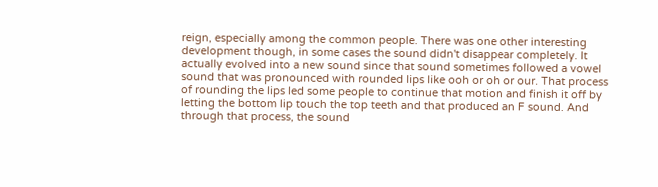reign, especially among the common people. There was one other interesting development though, in some cases the sound didn't disappear completely. It actually evolved into a new sound since that sound sometimes followed a vowel sound that was pronounced with rounded lips like ooh or oh or our. That process of rounding the lips led some people to continue that motion and finish it off by letting the bottom lip touch the top teeth and that produced an F sound. And through that process, the sound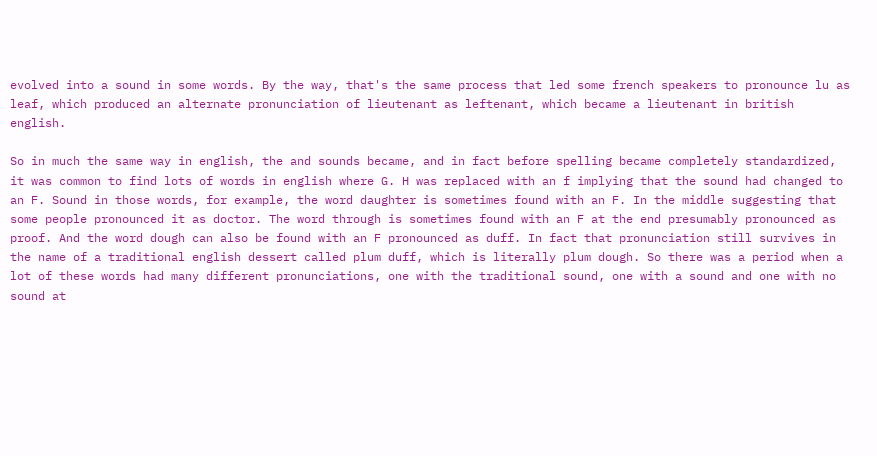evolved into a sound in some words. By the way, that's the same process that led some french speakers to pronounce lu as leaf, which produced an alternate pronunciation of lieutenant as leftenant, which became a lieutenant in british english.

So in much the same way in english, the and sounds became, and in fact before spelling became completely standardized, it was common to find lots of words in english where G. H was replaced with an f implying that the sound had changed to an F. Sound in those words, for example, the word daughter is sometimes found with an F. In the middle suggesting that some people pronounced it as doctor. The word through is sometimes found with an F at the end presumably pronounced as proof. And the word dough can also be found with an F pronounced as duff. In fact that pronunciation still survives in the name of a traditional english dessert called plum duff, which is literally plum dough. So there was a period when a lot of these words had many different pronunciations, one with the traditional sound, one with a sound and one with no sound at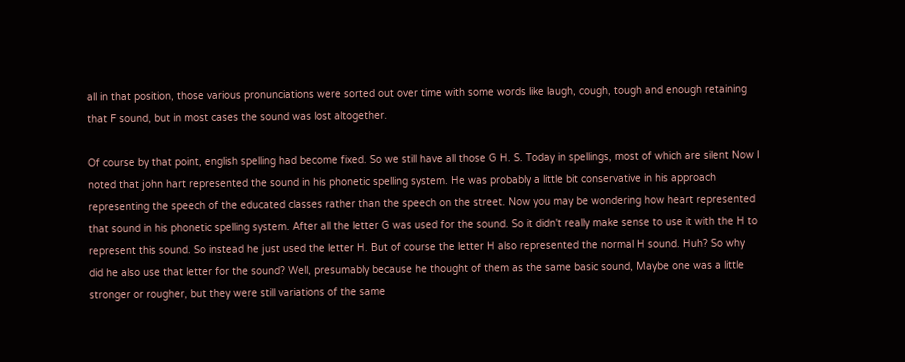all in that position, those various pronunciations were sorted out over time with some words like laugh, cough, tough and enough retaining that F sound, but in most cases the sound was lost altogether.

Of course by that point, english spelling had become fixed. So we still have all those G H. S. Today in spellings, most of which are silent Now I noted that john hart represented the sound in his phonetic spelling system. He was probably a little bit conservative in his approach representing the speech of the educated classes rather than the speech on the street. Now you may be wondering how heart represented that sound in his phonetic spelling system. After all the letter G was used for the sound. So it didn't really make sense to use it with the H to represent this sound. So instead he just used the letter H. But of course the letter H also represented the normal H sound. Huh? So why did he also use that letter for the sound? Well, presumably because he thought of them as the same basic sound, Maybe one was a little stronger or rougher, but they were still variations of the same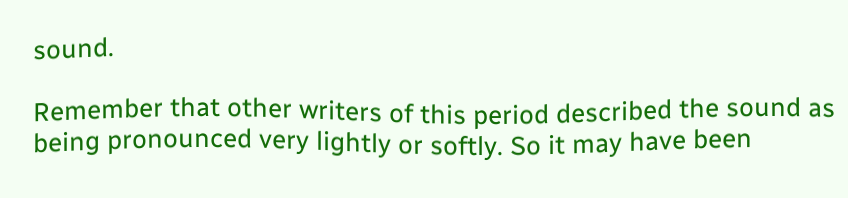sound.

Remember that other writers of this period described the sound as being pronounced very lightly or softly. So it may have been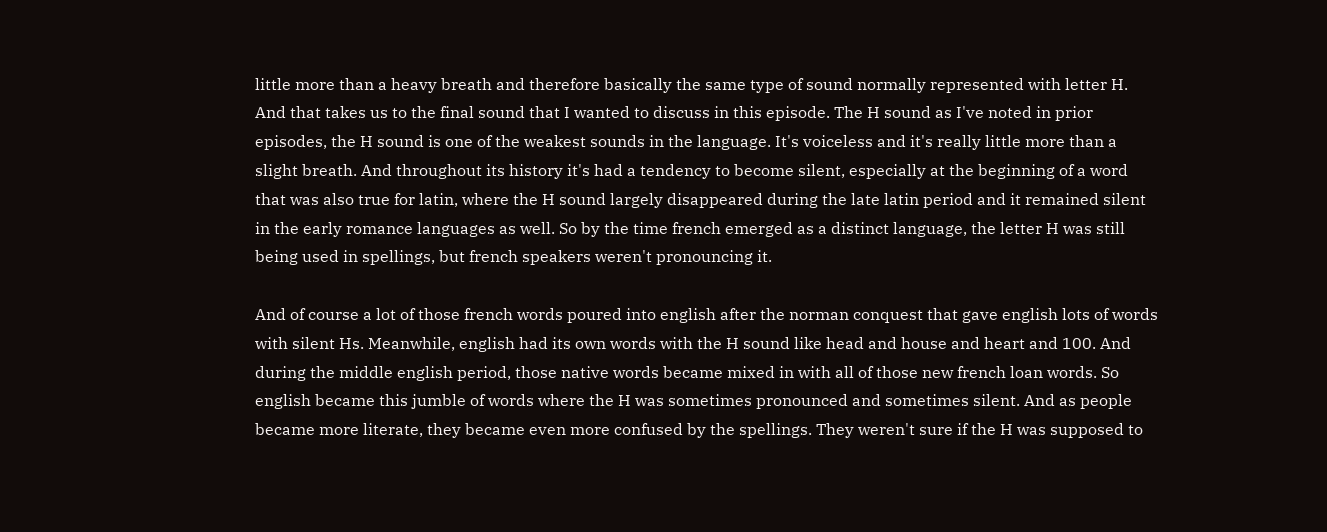little more than a heavy breath and therefore basically the same type of sound normally represented with letter H. And that takes us to the final sound that I wanted to discuss in this episode. The H sound as I've noted in prior episodes, the H sound is one of the weakest sounds in the language. It's voiceless and it's really little more than a slight breath. And throughout its history it's had a tendency to become silent, especially at the beginning of a word that was also true for latin, where the H sound largely disappeared during the late latin period and it remained silent in the early romance languages as well. So by the time french emerged as a distinct language, the letter H was still being used in spellings, but french speakers weren't pronouncing it.

And of course a lot of those french words poured into english after the norman conquest that gave english lots of words with silent Hs. Meanwhile, english had its own words with the H sound like head and house and heart and 100. And during the middle english period, those native words became mixed in with all of those new french loan words. So english became this jumble of words where the H was sometimes pronounced and sometimes silent. And as people became more literate, they became even more confused by the spellings. They weren't sure if the H was supposed to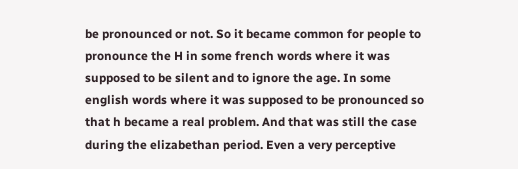be pronounced or not. So it became common for people to pronounce the H in some french words where it was supposed to be silent and to ignore the age. In some english words where it was supposed to be pronounced so that h became a real problem. And that was still the case during the elizabethan period. Even a very perceptive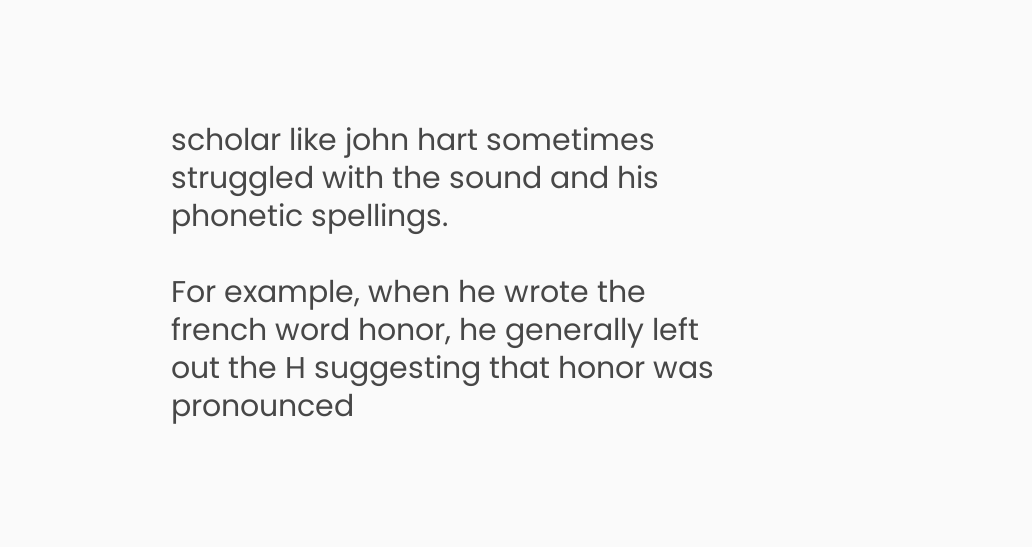scholar like john hart sometimes struggled with the sound and his phonetic spellings.

For example, when he wrote the french word honor, he generally left out the H suggesting that honor was pronounced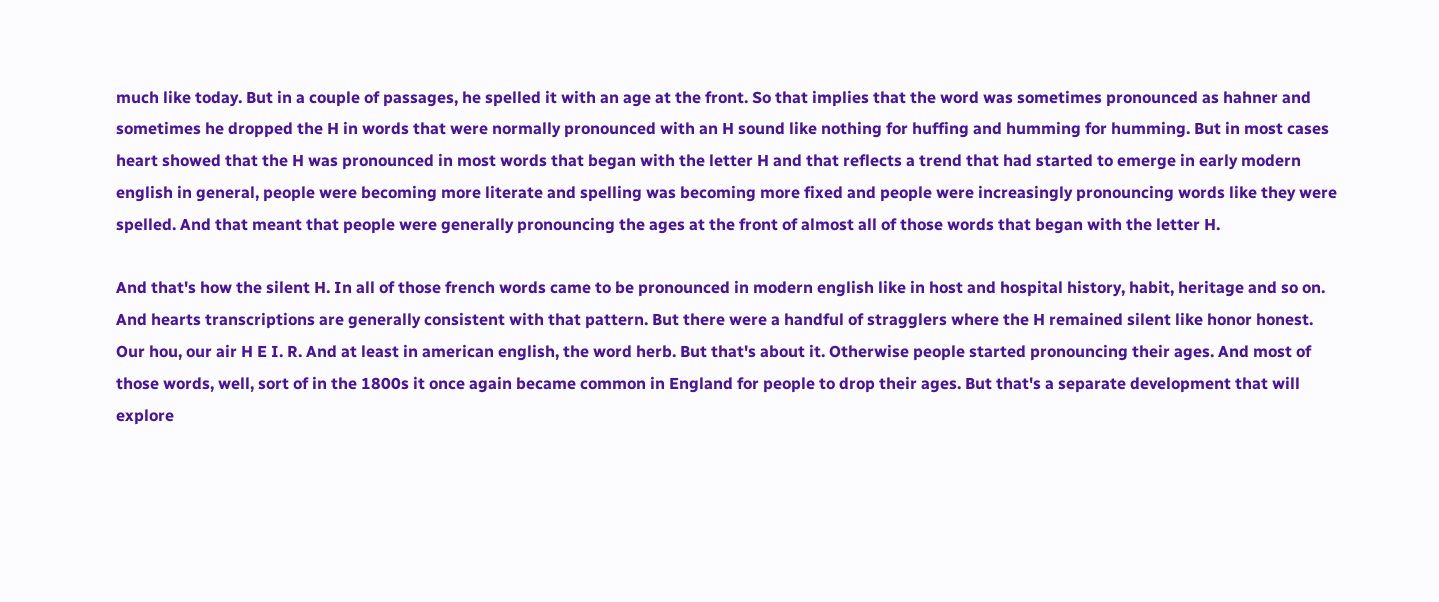much like today. But in a couple of passages, he spelled it with an age at the front. So that implies that the word was sometimes pronounced as hahner and sometimes he dropped the H in words that were normally pronounced with an H sound like nothing for huffing and humming for humming. But in most cases heart showed that the H was pronounced in most words that began with the letter H and that reflects a trend that had started to emerge in early modern english in general, people were becoming more literate and spelling was becoming more fixed and people were increasingly pronouncing words like they were spelled. And that meant that people were generally pronouncing the ages at the front of almost all of those words that began with the letter H.

And that's how the silent H. In all of those french words came to be pronounced in modern english like in host and hospital history, habit, heritage and so on. And hearts transcriptions are generally consistent with that pattern. But there were a handful of stragglers where the H remained silent like honor honest. Our hou, our air H E I. R. And at least in american english, the word herb. But that's about it. Otherwise people started pronouncing their ages. And most of those words, well, sort of in the 1800s it once again became common in England for people to drop their ages. But that's a separate development that will explore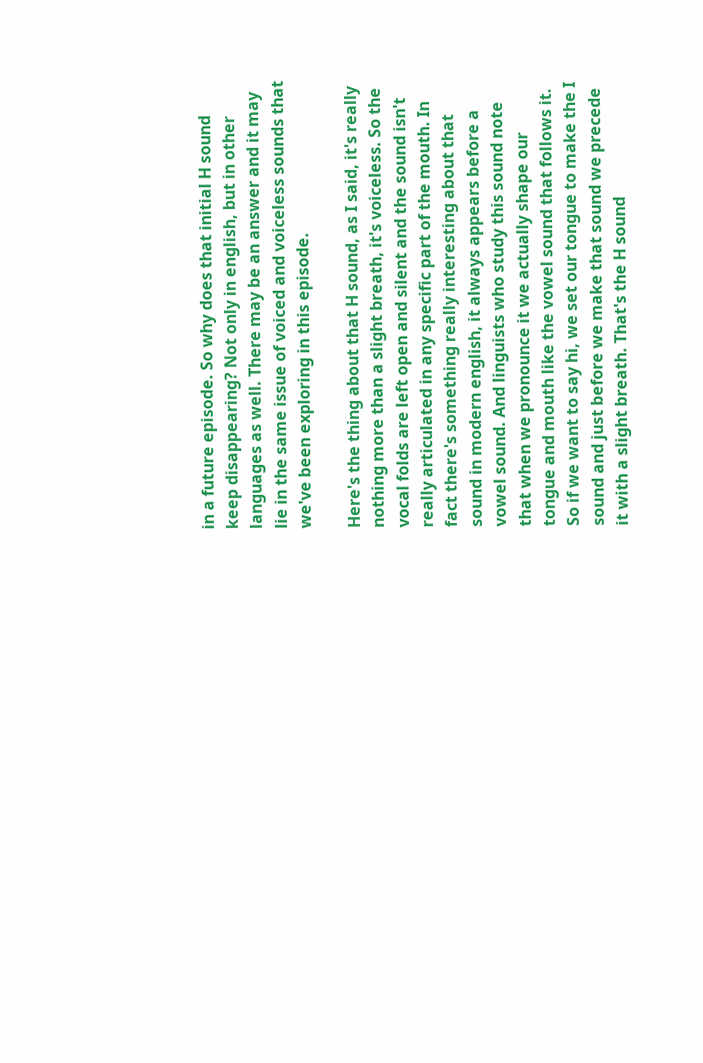in a future episode. So why does that initial H sound keep disappearing? Not only in english, but in other languages as well. There may be an answer and it may lie in the same issue of voiced and voiceless sounds that we've been exploring in this episode.

Here's the thing about that H sound, as I said, it's really nothing more than a slight breath, it's voiceless. So the vocal folds are left open and silent and the sound isn't really articulated in any specific part of the mouth. In fact there's something really interesting about that sound in modern english, it always appears before a vowel sound. And linguists who study this sound note that when we pronounce it we actually shape our tongue and mouth like the vowel sound that follows it. So if we want to say hi, we set our tongue to make the I sound and just before we make that sound we precede it with a slight breath. That's the H sound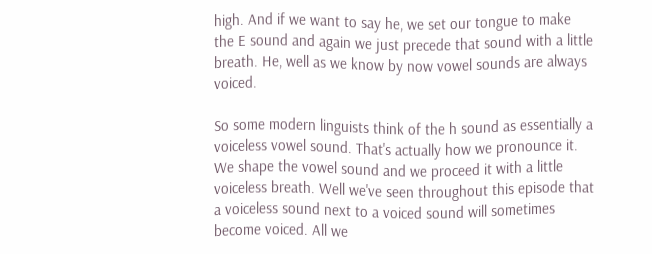high. And if we want to say he, we set our tongue to make the E sound and again we just precede that sound with a little breath. He, well as we know by now vowel sounds are always voiced.

So some modern linguists think of the h sound as essentially a voiceless vowel sound. That's actually how we pronounce it. We shape the vowel sound and we proceed it with a little voiceless breath. Well we've seen throughout this episode that a voiceless sound next to a voiced sound will sometimes become voiced. All we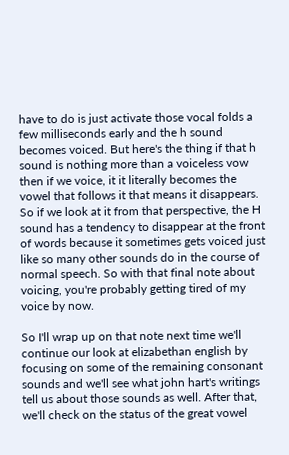have to do is just activate those vocal folds a few milliseconds early and the h sound becomes voiced. But here's the thing if that h sound is nothing more than a voiceless vow then if we voice, it it literally becomes the vowel that follows it that means it disappears. So if we look at it from that perspective, the H sound has a tendency to disappear at the front of words because it sometimes gets voiced just like so many other sounds do in the course of normal speech. So with that final note about voicing, you're probably getting tired of my voice by now.

So I'll wrap up on that note next time we'll continue our look at elizabethan english by focusing on some of the remaining consonant sounds and we'll see what john hart's writings tell us about those sounds as well. After that, we'll check on the status of the great vowel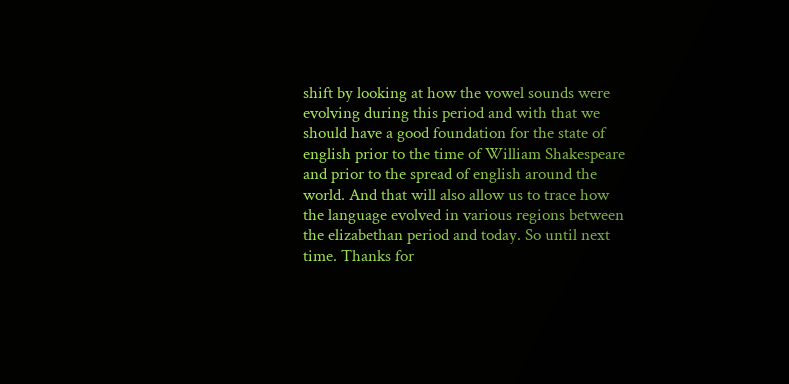shift by looking at how the vowel sounds were evolving during this period and with that we should have a good foundation for the state of english prior to the time of William Shakespeare and prior to the spread of english around the world. And that will also allow us to trace how the language evolved in various regions between the elizabethan period and today. So until next time. Thanks for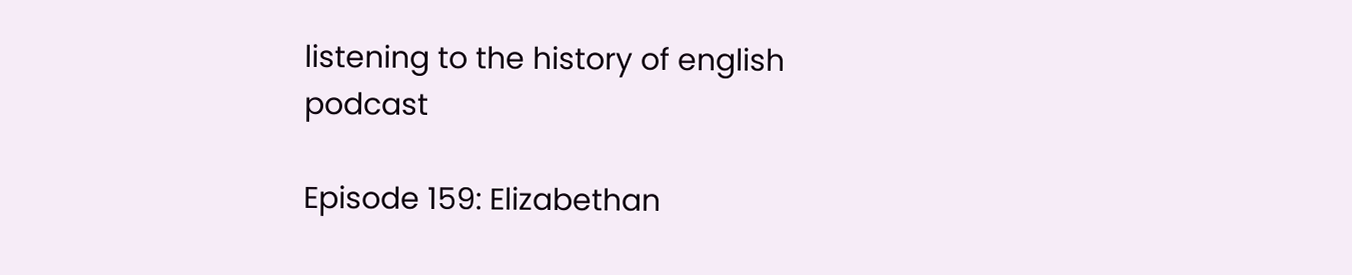listening to the history of english podcast

Episode 159: Elizabethan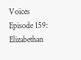Voices
Episode 159: Elizabethan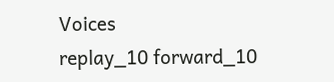Voices
replay_10 forward_10